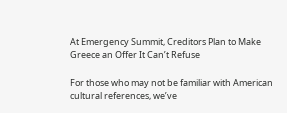At Emergency Summit, Creditors Plan to Make Greece an Offer It Can’t Refuse

For those who may not be familiar with American cultural references, we’ve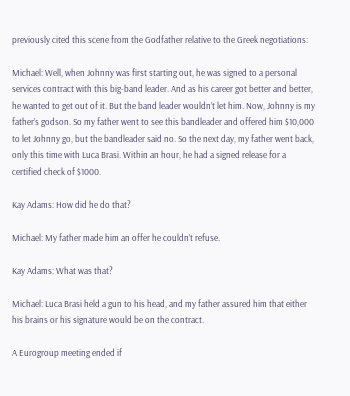previously cited this scene from the Godfather relative to the Greek negotiations:

Michael: Well, when Johnny was first starting out, he was signed to a personal services contract with this big-band leader. And as his career got better and better, he wanted to get out of it. But the band leader wouldn’t let him. Now, Johnny is my father’s godson. So my father went to see this bandleader and offered him $10,000 to let Johnny go, but the bandleader said no. So the next day, my father went back, only this time with Luca Brasi. Within an hour, he had a signed release for a certified check of $1000.

Kay Adams: How did he do that?

Michael: My father made him an offer he couldn’t refuse.

Kay Adams: What was that?

Michael: Luca Brasi held a gun to his head, and my father assured him that either his brains or his signature would be on the contract.

A Eurogroup meeting ended if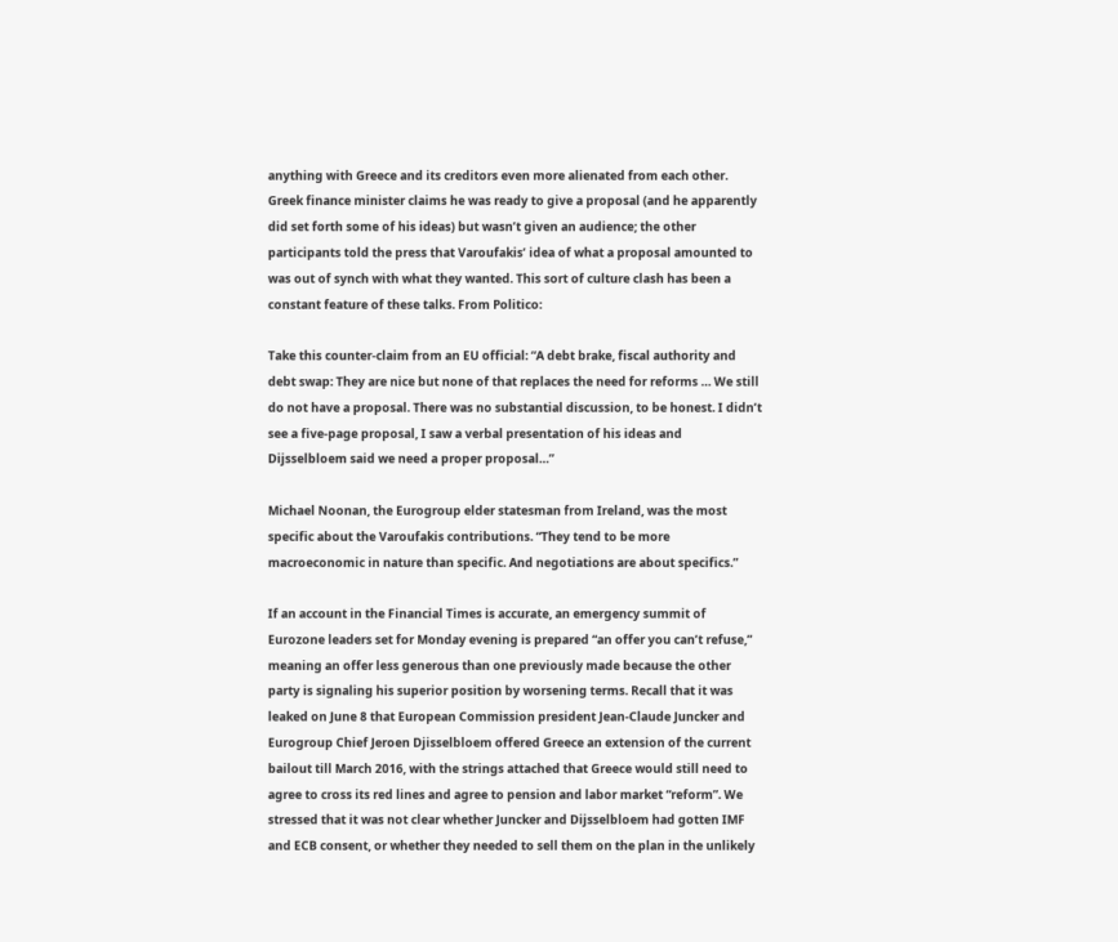anything with Greece and its creditors even more alienated from each other. Greek finance minister claims he was ready to give a proposal (and he apparently did set forth some of his ideas) but wasn’t given an audience; the other participants told the press that Varoufakis’ idea of what a proposal amounted to was out of synch with what they wanted. This sort of culture clash has been a constant feature of these talks. From Politico:

Take this counter-claim from an EU official: “A debt brake, fiscal authority and debt swap: They are nice but none of that replaces the need for reforms … We still do not have a proposal. There was no substantial discussion, to be honest. I didn’t see a five-page proposal, I saw a verbal presentation of his ideas and Dijsselbloem said we need a proper proposal…”

Michael Noonan, the Eurogroup elder statesman from Ireland, was the most specific about the Varoufakis contributions. “They tend to be more macroeconomic in nature than specific. And negotiations are about specifics.”

If an account in the Financial Times is accurate, an emergency summit of Eurozone leaders set for Monday evening is prepared “an offer you can’t refuse,” meaning an offer less generous than one previously made because the other party is signaling his superior position by worsening terms. Recall that it was leaked on June 8 that European Commission president Jean-Claude Juncker and Eurogroup Chief Jeroen Djisselbloem offered Greece an extension of the current bailout till March 2016, with the strings attached that Greece would still need to agree to cross its red lines and agree to pension and labor market “reform”. We stressed that it was not clear whether Juncker and Dijsselbloem had gotten IMF and ECB consent, or whether they needed to sell them on the plan in the unlikely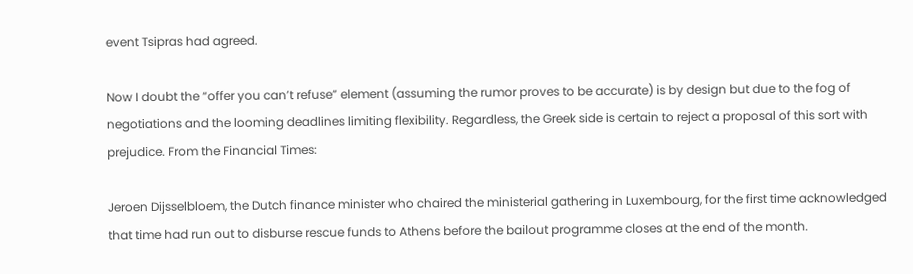event Tsipras had agreed.

Now I doubt the “offer you can’t refuse” element (assuming the rumor proves to be accurate) is by design but due to the fog of negotiations and the looming deadlines limiting flexibility. Regardless, the Greek side is certain to reject a proposal of this sort with prejudice. From the Financial Times:

Jeroen Dijsselbloem, the Dutch finance minister who chaired the ministerial gathering in Luxembourg, for the first time acknowledged that time had run out to disburse rescue funds to Athens before the bailout programme closes at the end of the month.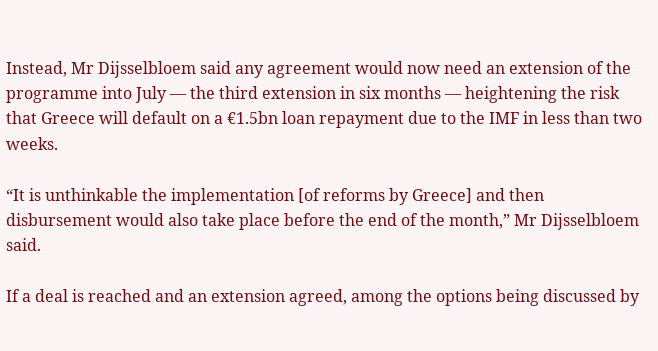Instead, Mr Dijsselbloem said any agreement would now need an extension of the programme into July — the third extension in six months — heightening the risk that Greece will default on a €1.5bn loan repayment due to the IMF in less than two weeks.

“It is unthinkable the implementation [of reforms by Greece] and then disbursement would also take place before the end of the month,” Mr Dijsselbloem said.

If a deal is reached and an extension agreed, among the options being discussed by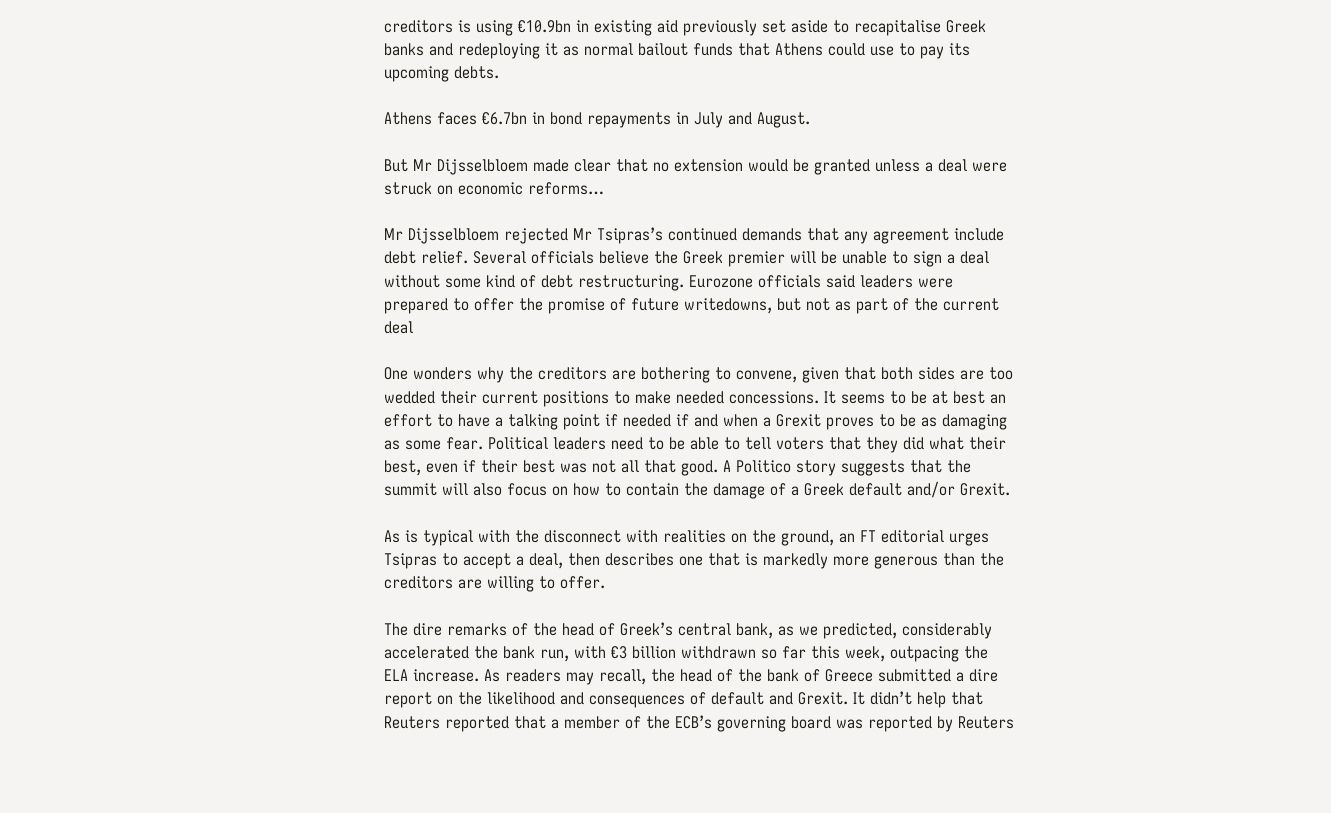creditors is using €10.9bn in existing aid previously set aside to recapitalise Greek banks and redeploying it as normal bailout funds that Athens could use to pay its upcoming debts.

Athens faces €6.7bn in bond repayments in July and August.

But Mr Dijsselbloem made clear that no extension would be granted unless a deal were struck on economic reforms…

Mr Dijsselbloem rejected Mr Tsipras’s continued demands that any agreement include debt relief. Several officials believe the Greek premier will be unable to sign a deal without some kind of debt restructuring. Eurozone officials said leaders were prepared to offer the promise of future writedowns, but not as part of the current deal

One wonders why the creditors are bothering to convene, given that both sides are too wedded their current positions to make needed concessions. It seems to be at best an effort to have a talking point if needed if and when a Grexit proves to be as damaging as some fear. Political leaders need to be able to tell voters that they did what their best, even if their best was not all that good. A Politico story suggests that the summit will also focus on how to contain the damage of a Greek default and/or Grexit.

As is typical with the disconnect with realities on the ground, an FT editorial urges Tsipras to accept a deal, then describes one that is markedly more generous than the creditors are willing to offer.

The dire remarks of the head of Greek’s central bank, as we predicted, considerably accelerated the bank run, with €3 billion withdrawn so far this week, outpacing the ELA increase. As readers may recall, the head of the bank of Greece submitted a dire report on the likelihood and consequences of default and Grexit. It didn’t help that Reuters reported that a member of the ECB’s governing board was reported by Reuters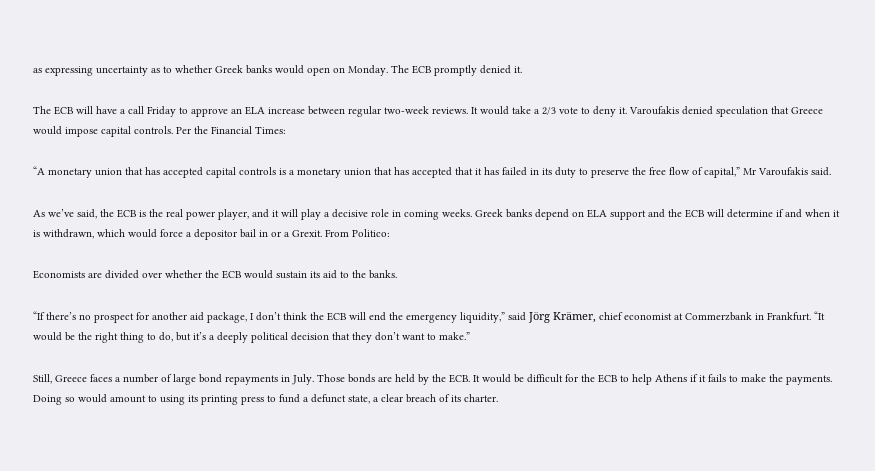as expressing uncertainty as to whether Greek banks would open on Monday. The ECB promptly denied it.

The ECB will have a call Friday to approve an ELA increase between regular two-week reviews. It would take a 2/3 vote to deny it. Varoufakis denied speculation that Greece would impose capital controls. Per the Financial Times:

“A monetary union that has accepted capital controls is a monetary union that has accepted that it has failed in its duty to preserve the free flow of capital,” Mr Varoufakis said.

As we’ve said, the ECB is the real power player, and it will play a decisive role in coming weeks. Greek banks depend on ELA support and the ECB will determine if and when it is withdrawn, which would force a depositor bail in or a Grexit. From Politico:

Economists are divided over whether the ECB would sustain its aid to the banks.

“If there’s no prospect for another aid package, I don’t think the ECB will end the emergency liquidity,” said Jörg Krämer, chief economist at Commerzbank in Frankfurt. “It would be the right thing to do, but it’s a deeply political decision that they don’t want to make.”

Still, Greece faces a number of large bond repayments in July. Those bonds are held by the ECB. It would be difficult for the ECB to help Athens if it fails to make the payments. Doing so would amount to using its printing press to fund a defunct state, a clear breach of its charter.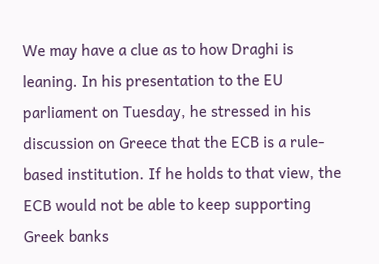We may have a clue as to how Draghi is leaning. In his presentation to the EU parliament on Tuesday, he stressed in his discussion on Greece that the ECB is a rule-based institution. If he holds to that view, the ECB would not be able to keep supporting Greek banks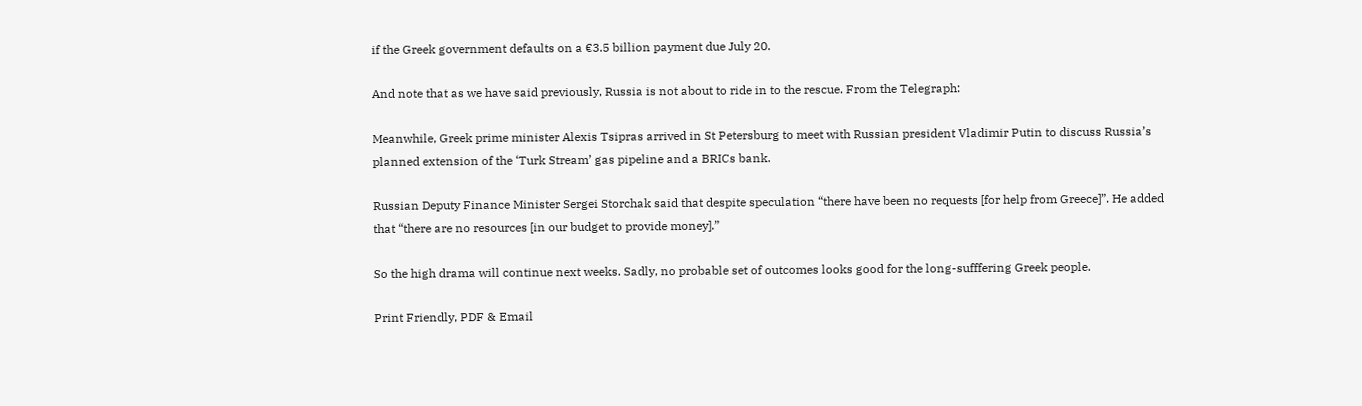if the Greek government defaults on a €3.5 billion payment due July 20.

And note that as we have said previously, Russia is not about to ride in to the rescue. From the Telegraph:

Meanwhile, Greek prime minister Alexis Tsipras arrived in St Petersburg to meet with Russian president Vladimir Putin to discuss Russia’s planned extension of the ‘Turk Stream’ gas pipeline and a BRICs bank.

Russian Deputy Finance Minister Sergei Storchak said that despite speculation “there have been no requests [for help from Greece]”. He added that “there are no resources [in our budget to provide money].”

So the high drama will continue next weeks. Sadly, no probable set of outcomes looks good for the long-sufffering Greek people.

Print Friendly, PDF & Email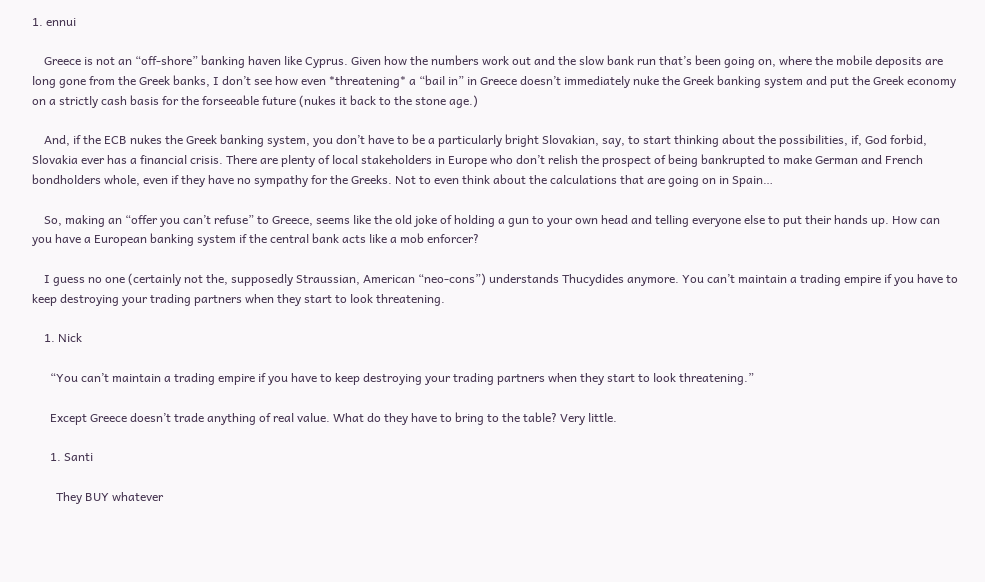1. ennui

    Greece is not an “off-shore” banking haven like Cyprus. Given how the numbers work out and the slow bank run that’s been going on, where the mobile deposits are long gone from the Greek banks, I don’t see how even *threatening* a “bail in” in Greece doesn’t immediately nuke the Greek banking system and put the Greek economy on a strictly cash basis for the forseeable future (nukes it back to the stone age.)

    And, if the ECB nukes the Greek banking system, you don’t have to be a particularly bright Slovakian, say, to start thinking about the possibilities, if, God forbid, Slovakia ever has a financial crisis. There are plenty of local stakeholders in Europe who don’t relish the prospect of being bankrupted to make German and French bondholders whole, even if they have no sympathy for the Greeks. Not to even think about the calculations that are going on in Spain…

    So, making an “offer you can’t refuse” to Greece, seems like the old joke of holding a gun to your own head and telling everyone else to put their hands up. How can you have a European banking system if the central bank acts like a mob enforcer?

    I guess no one (certainly not the, supposedly Straussian, American “neo-cons”) understands Thucydides anymore. You can’t maintain a trading empire if you have to keep destroying your trading partners when they start to look threatening.

    1. Nick

      “You can’t maintain a trading empire if you have to keep destroying your trading partners when they start to look threatening.”

      Except Greece doesn’t trade anything of real value. What do they have to bring to the table? Very little.

      1. Santi

        They BUY whatever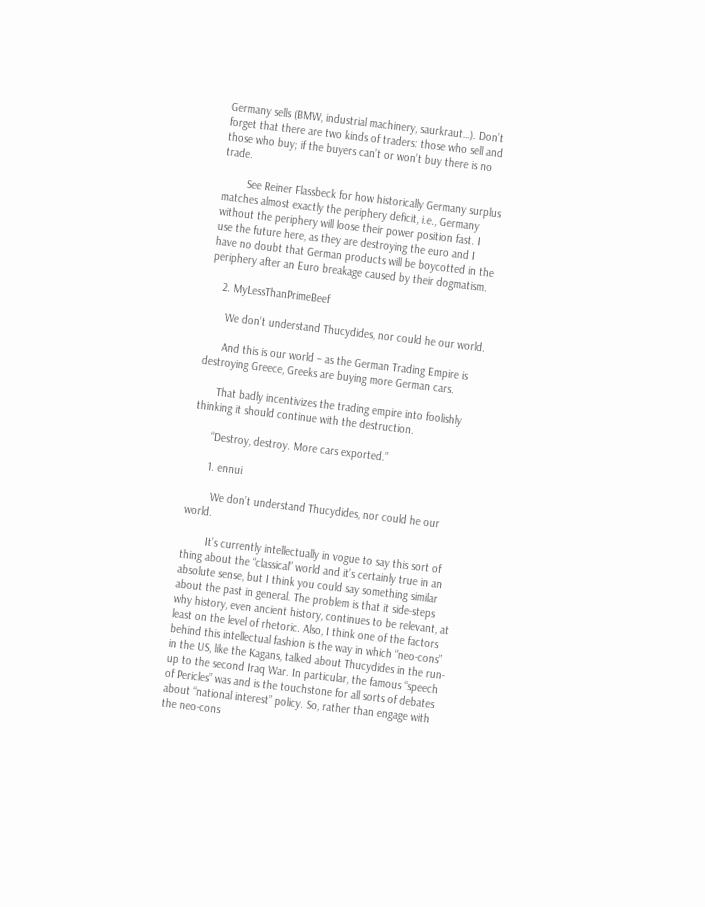Germany sells (BMW, industrial machinery, saurkraut…). Don’t forget that there are two kinds of traders: those who sell and those who buy; if the buyers can’t or won’t buy there is no trade.

        See Reiner Flassbeck for how historically Germany surplus matches almost exactly the periphery deficit, i.e., Germany without the periphery will loose their power position fast. I use the future here, as they are destroying the euro and I have no doubt that German products will be boycotted in the periphery after an Euro breakage caused by their dogmatism.

    2. MyLessThanPrimeBeef

      We don’t understand Thucydides, nor could he our world.

      And this is our world – as the German Trading Empire is destroying Greece, Greeks are buying more German cars.

      That badly incentivizes the trading empire into foolishly thinking it should continue with the destruction.

      “Destroy, destroy. More cars exported.”

      1. ennui

        We don’t understand Thucydides, nor could he our world.

        It’s currently intellectually in vogue to say this sort of thing about the “classical” world and it’s certainly true in an absolute sense, but I think you could say something similar about the past in general. The problem is that it side-steps why history, even ancient history, continues to be relevant, at least on the level of rhetoric. Also, I think one of the factors behind this intellectual fashion is the way in which “neo-cons” in the US, like the Kagans, talked about Thucydides in the run-up to the second Iraq War. In particular, the famous “speech of Pericles” was and is the touchstone for all sorts of debates about “national interest” policy. So, rather than engage with the neo-cons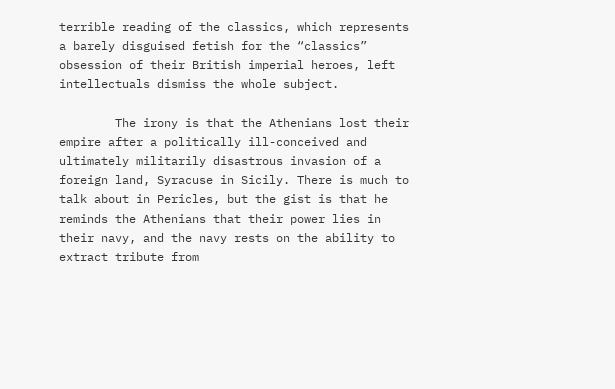terrible reading of the classics, which represents a barely disguised fetish for the “classics” obsession of their British imperial heroes, left intellectuals dismiss the whole subject.

        The irony is that the Athenians lost their empire after a politically ill-conceived and ultimately militarily disastrous invasion of a foreign land, Syracuse in Sicily. There is much to talk about in Pericles, but the gist is that he reminds the Athenians that their power lies in their navy, and the navy rests on the ability to extract tribute from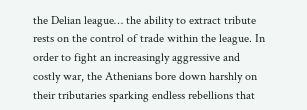the Delian league… the ability to extract tribute rests on the control of trade within the league. In order to fight an increasingly aggressive and costly war, the Athenians bore down harshly on their tributaries sparking endless rebellions that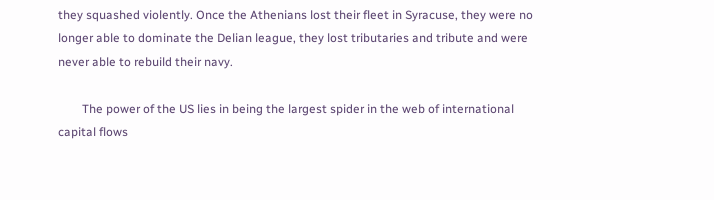they squashed violently. Once the Athenians lost their fleet in Syracuse, they were no longer able to dominate the Delian league, they lost tributaries and tribute and were never able to rebuild their navy.

        The power of the US lies in being the largest spider in the web of international capital flows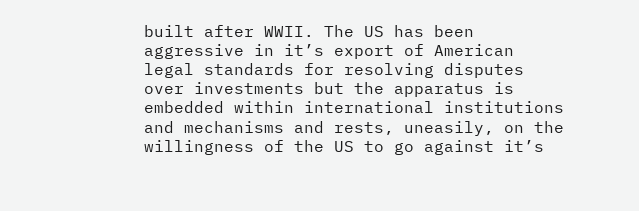built after WWII. The US has been aggressive in it’s export of American legal standards for resolving disputes over investments but the apparatus is embedded within international institutions and mechanisms and rests, uneasily, on the willingness of the US to go against it’s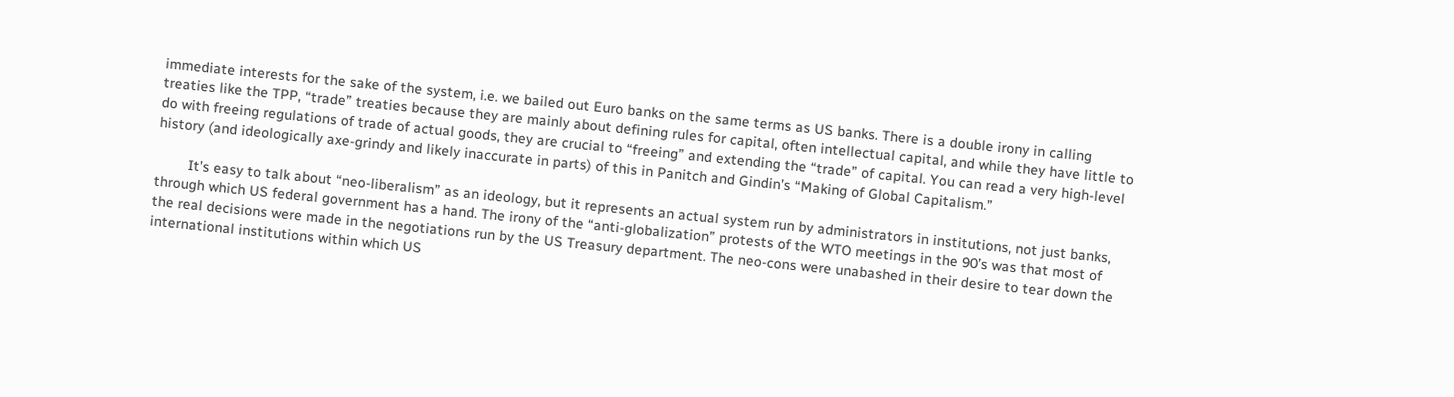immediate interests for the sake of the system, i.e. we bailed out Euro banks on the same terms as US banks. There is a double irony in calling treaties like the TPP, “trade” treaties because they are mainly about defining rules for capital, often intellectual capital, and while they have little to do with freeing regulations of trade of actual goods, they are crucial to “freeing” and extending the “trade” of capital. You can read a very high-level history (and ideologically axe-grindy and likely inaccurate in parts) of this in Panitch and Gindin’s “Making of Global Capitalism.”

        It’s easy to talk about “neo-liberalism” as an ideology, but it represents an actual system run by administrators in institutions, not just banks, through which US federal government has a hand. The irony of the “anti-globalization” protests of the WTO meetings in the 90’s was that most of the real decisions were made in the negotiations run by the US Treasury department. The neo-cons were unabashed in their desire to tear down the international institutions within which US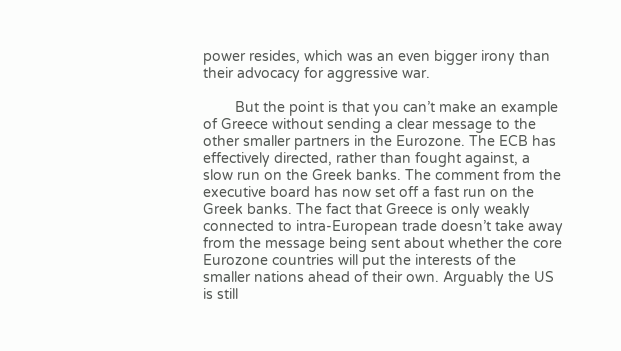power resides, which was an even bigger irony than their advocacy for aggressive war.

        But the point is that you can’t make an example of Greece without sending a clear message to the other smaller partners in the Eurozone. The ECB has effectively directed, rather than fought against, a slow run on the Greek banks. The comment from the executive board has now set off a fast run on the Greek banks. The fact that Greece is only weakly connected to intra-European trade doesn’t take away from the message being sent about whether the core Eurozone countries will put the interests of the smaller nations ahead of their own. Arguably the US is still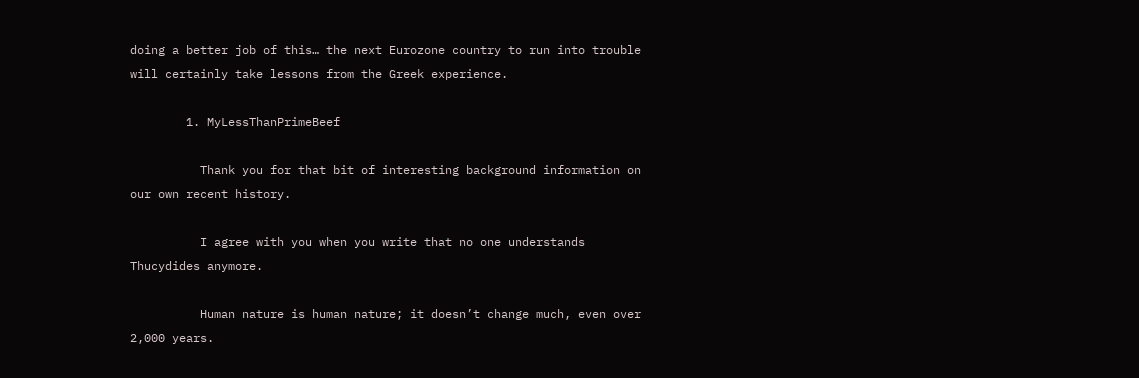doing a better job of this… the next Eurozone country to run into trouble will certainly take lessons from the Greek experience.

        1. MyLessThanPrimeBeef

          Thank you for that bit of interesting background information on our own recent history.

          I agree with you when you write that no one understands Thucydides anymore.

          Human nature is human nature; it doesn’t change much, even over 2,000 years.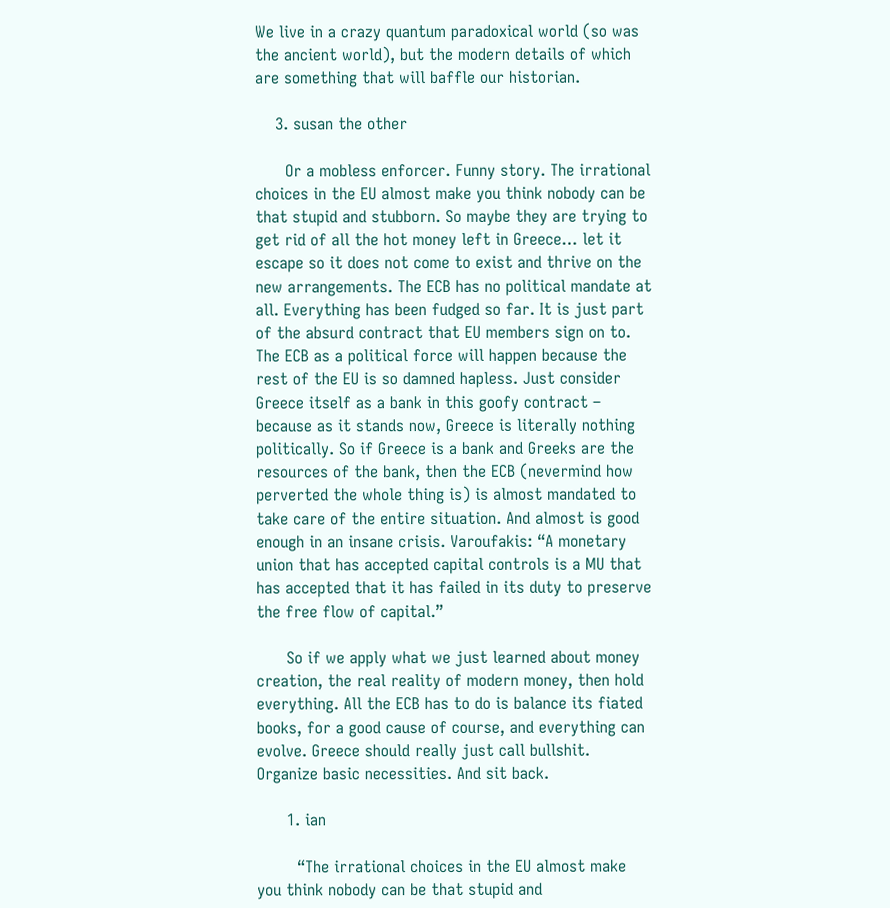We live in a crazy quantum paradoxical world (so was the ancient world), but the modern details of which are something that will baffle our historian.

    3. susan the other

      Or a mobless enforcer. Funny story. The irrational choices in the EU almost make you think nobody can be that stupid and stubborn. So maybe they are trying to get rid of all the hot money left in Greece… let it escape so it does not come to exist and thrive on the new arrangements. The ECB has no political mandate at all. Everything has been fudged so far. It is just part of the absurd contract that EU members sign on to. The ECB as a political force will happen because the rest of the EU is so damned hapless. Just consider Greece itself as a bank in this goofy contract – because as it stands now, Greece is literally nothing politically. So if Greece is a bank and Greeks are the resources of the bank, then the ECB (nevermind how perverted the whole thing is) is almost mandated to take care of the entire situation. And almost is good enough in an insane crisis. Varoufakis: “A monetary union that has accepted capital controls is a MU that has accepted that it has failed in its duty to preserve the free flow of capital.”

      So if we apply what we just learned about money creation, the real reality of modern money, then hold everything. All the ECB has to do is balance its fiated books, for a good cause of course, and everything can evolve. Greece should really just call bullshit. Organize basic necessities. And sit back.

      1. ian

        “The irrational choices in the EU almost make you think nobody can be that stupid and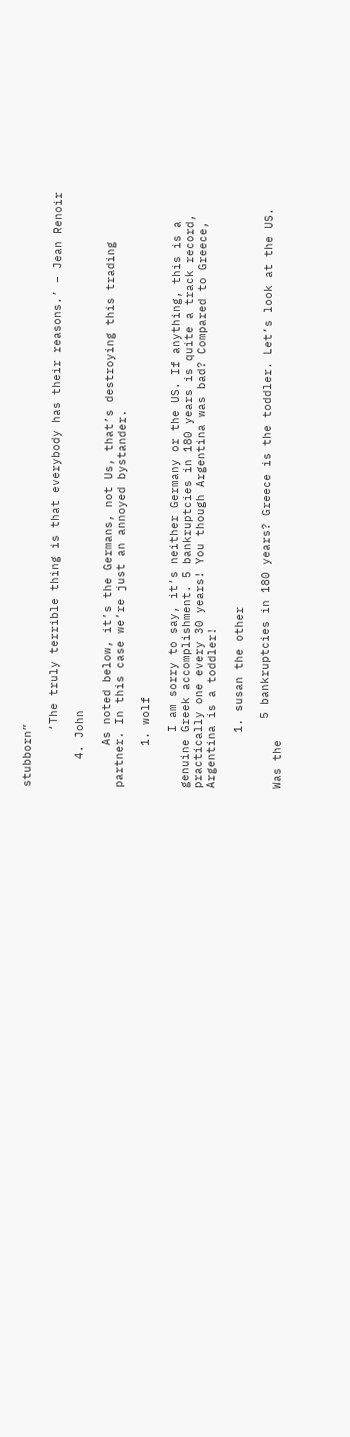stubborn”

        ‘The truly terrible thing is that everybody has their reasons.’ – Jean Renoir

    4. John

      As noted below, it’s the Germans, not Us, that’s destroying this trading partner. In this case we’re just an annoyed bystander.

      1. wolf

        I am sorry to say, it’s neither Germany or the US. If anything, this is a genuine Greek accomplishment. 5 bankruptcies in 180 years is quite a track record, practically one every 30 years! You though Argentina was bad? Compared to Greece, Argentina is a toddler!

        1. susan the other

          5 bankruptcies in 180 years? Greece is the toddler. Let’s look at the US. Was the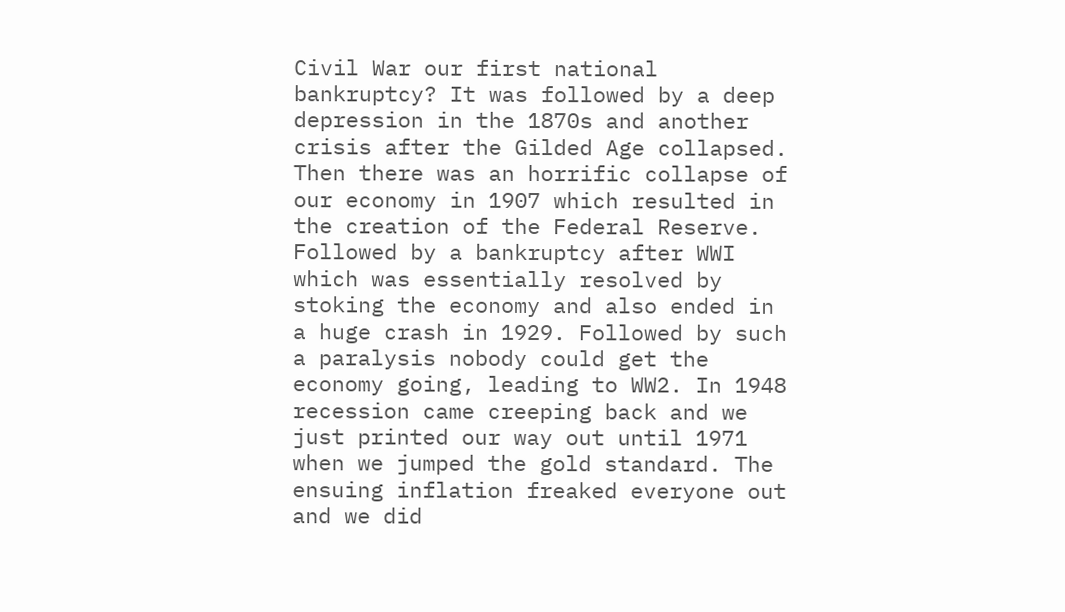Civil War our first national bankruptcy? It was followed by a deep depression in the 1870s and another crisis after the Gilded Age collapsed. Then there was an horrific collapse of our economy in 1907 which resulted in the creation of the Federal Reserve. Followed by a bankruptcy after WWI which was essentially resolved by stoking the economy and also ended in a huge crash in 1929. Followed by such a paralysis nobody could get the economy going, leading to WW2. In 1948 recession came creeping back and we just printed our way out until 1971 when we jumped the gold standard. The ensuing inflation freaked everyone out and we did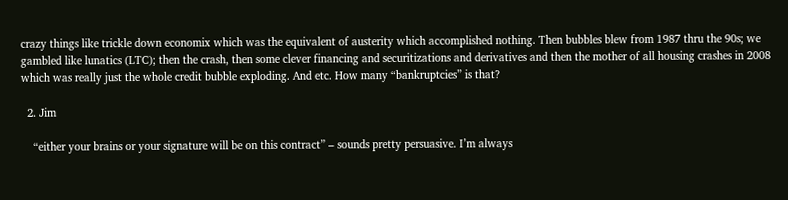crazy things like trickle down economix which was the equivalent of austerity which accomplished nothing. Then bubbles blew from 1987 thru the 90s; we gambled like lunatics (LTC); then the crash, then some clever financing and securitizations and derivatives and then the mother of all housing crashes in 2008 which was really just the whole credit bubble exploding. And etc. How many “bankruptcies” is that?

  2. Jim

    “either your brains or your signature will be on this contract” – sounds pretty persuasive. I’m always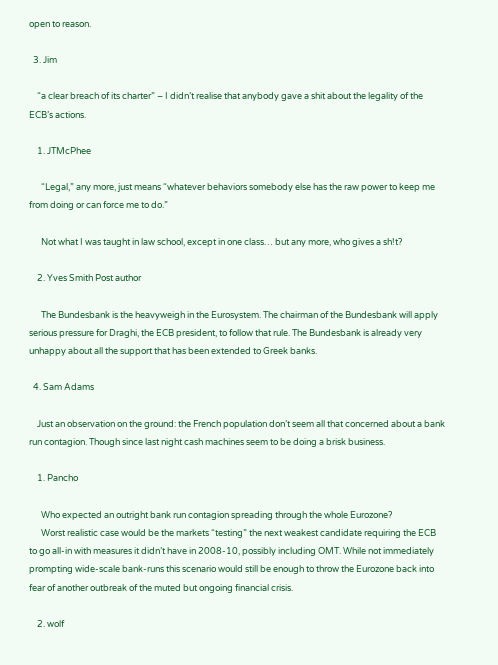open to reason.

  3. Jim

    “a clear breach of its charter” – I didn’t realise that anybody gave a shit about the legality of the ECB’s actions.

    1. JTMcPhee

      “Legal,” any more, just means “whatever behaviors somebody else has the raw power to keep me from doing or can force me to do.”

      Not what I was taught in law school, except in one class… but any more, who gives a sh!t?

    2. Yves Smith Post author

      The Bundesbank is the heavyweigh in the Eurosystem. The chairman of the Bundesbank will apply serious pressure for Draghi, the ECB president, to follow that rule. The Bundesbank is already very unhappy about all the support that has been extended to Greek banks.

  4. Sam Adams

    Just an observation on the ground: the French population don’t seem all that concerned about a bank run contagion. Though since last night cash machines seem to be doing a brisk business.

    1. Pancho

      Who expected an outright bank run contagion spreading through the whole Eurozone?
      Worst realistic case would be the markets “testing” the next weakest candidate requiring the ECB to go all-in with measures it didn’t have in 2008-10, possibly including OMT. While not immediately prompting wide-scale bank-runs this scenario would still be enough to throw the Eurozone back into fear of another outbreak of the muted but ongoing financial crisis.

    2. wolf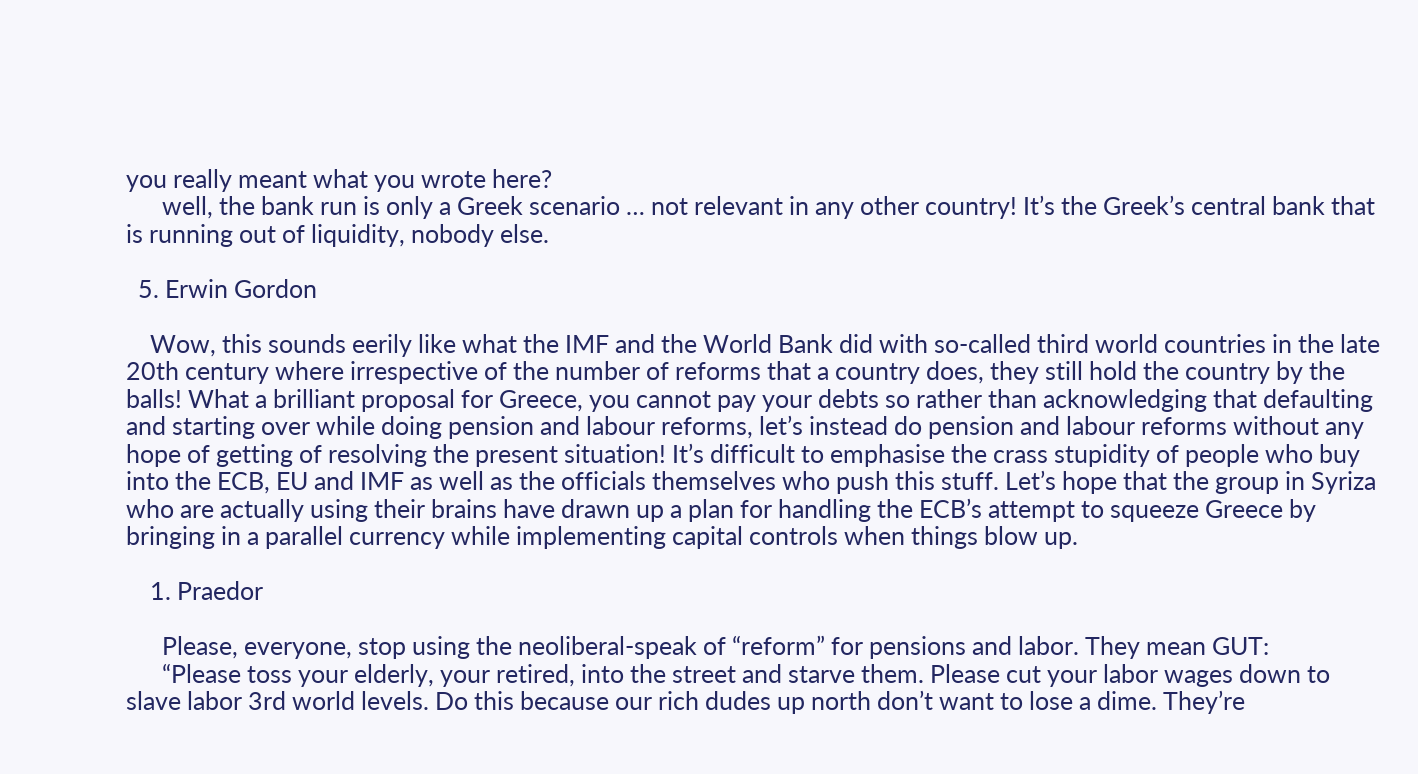you really meant what you wrote here?
      well, the bank run is only a Greek scenario … not relevant in any other country! It’s the Greek’s central bank that is running out of liquidity, nobody else.

  5. Erwin Gordon

    Wow, this sounds eerily like what the IMF and the World Bank did with so-called third world countries in the late 20th century where irrespective of the number of reforms that a country does, they still hold the country by the balls! What a brilliant proposal for Greece, you cannot pay your debts so rather than acknowledging that defaulting and starting over while doing pension and labour reforms, let’s instead do pension and labour reforms without any hope of getting of resolving the present situation! It’s difficult to emphasise the crass stupidity of people who buy into the ECB, EU and IMF as well as the officials themselves who push this stuff. Let’s hope that the group in Syriza who are actually using their brains have drawn up a plan for handling the ECB’s attempt to squeeze Greece by bringing in a parallel currency while implementing capital controls when things blow up.

    1. Praedor

      Please, everyone, stop using the neoliberal-speak of “reform” for pensions and labor. They mean GUT:
      “Please toss your elderly, your retired, into the street and starve them. Please cut your labor wages down to slave labor 3rd world levels. Do this because our rich dudes up north don’t want to lose a dime. They’re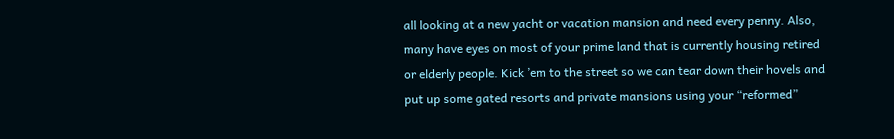all looking at a new yacht or vacation mansion and need every penny. Also, many have eyes on most of your prime land that is currently housing retired or elderly people. Kick ’em to the street so we can tear down their hovels and put up some gated resorts and private mansions using your “reformed”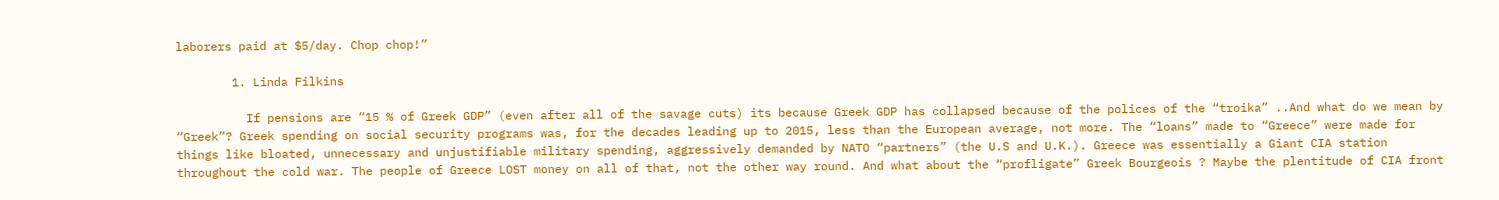laborers paid at $5/day. Chop chop!”

        1. Linda Filkins

          If pensions are “15 % of Greek GDP” (even after all of the savage cuts) its because Greek GDP has collapsed because of the polices of the “troika” ..And what do we mean by “Greek”? Greek spending on social security programs was, for the decades leading up to 2015, less than the European average, not more. The “loans” made to “Greece” were made for things like bloated, unnecessary and unjustifiable military spending, aggressively demanded by NATO “partners” (the U.S and U.K.). Greece was essentially a Giant CIA station throughout the cold war. The people of Greece LOST money on all of that, not the other way round. And what about the “profligate” Greek Bourgeois ? Maybe the plentitude of CIA front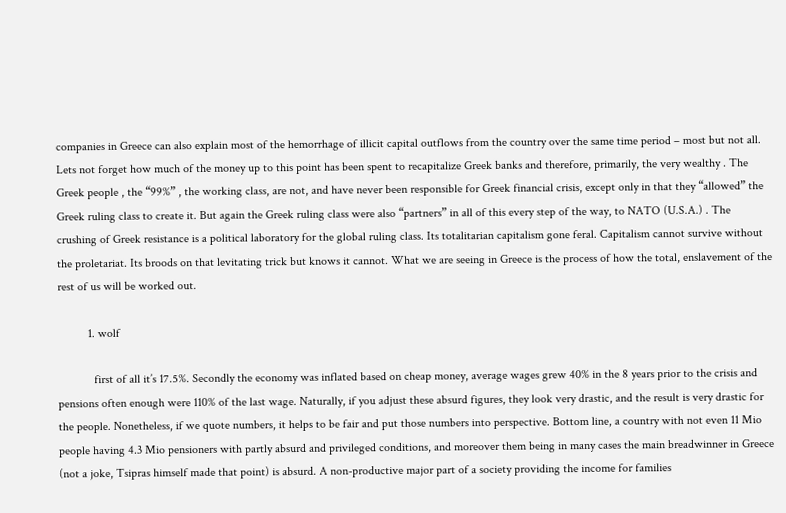companies in Greece can also explain most of the hemorrhage of illicit capital outflows from the country over the same time period – most but not all. Lets not forget how much of the money up to this point has been spent to recapitalize Greek banks and therefore, primarily, the very wealthy . The Greek people , the “99%” , the working class, are not, and have never been responsible for Greek financial crisis, except only in that they “allowed” the Greek ruling class to create it. But again the Greek ruling class were also “partners” in all of this every step of the way, to NATO (U.S.A.) . The crushing of Greek resistance is a political laboratory for the global ruling class. Its totalitarian capitalism gone feral. Capitalism cannot survive without the proletariat. Its broods on that levitating trick but knows it cannot. What we are seeing in Greece is the process of how the total, enslavement of the rest of us will be worked out.

          1. wolf

            first of all it’s 17.5%. Secondly the economy was inflated based on cheap money, average wages grew 40% in the 8 years prior to the crisis and pensions often enough were 110% of the last wage. Naturally, if you adjust these absurd figures, they look very drastic, and the result is very drastic for the people. Nonetheless, if we quote numbers, it helps to be fair and put those numbers into perspective. Bottom line, a country with not even 11 Mio people having 4.3 Mio pensioners with partly absurd and privileged conditions, and moreover them being in many cases the main breadwinner in Greece (not a joke, Tsipras himself made that point) is absurd. A non-productive major part of a society providing the income for families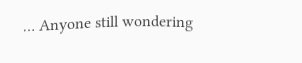… Anyone still wondering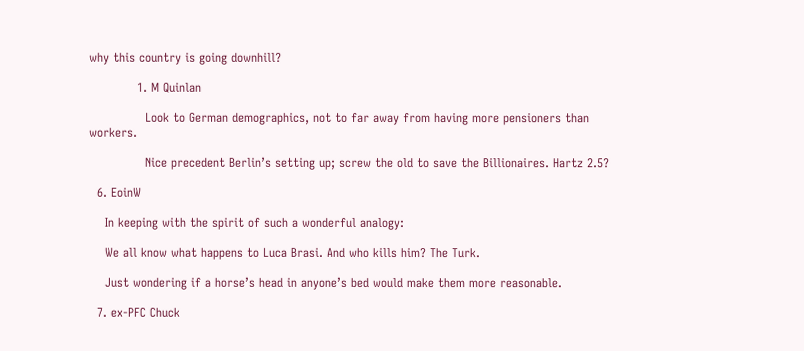why this country is going downhill?

            1. M Quinlan

              Look to German demographics, not to far away from having more pensioners than workers.

              Nice precedent Berlin’s setting up; screw the old to save the Billionaires. Hartz 2.5?

  6. EoinW

    In keeping with the spirit of such a wonderful analogy:

    We all know what happens to Luca Brasi. And who kills him? The Turk.

    Just wondering if a horse’s head in anyone’s bed would make them more reasonable.

  7. ex-PFC Chuck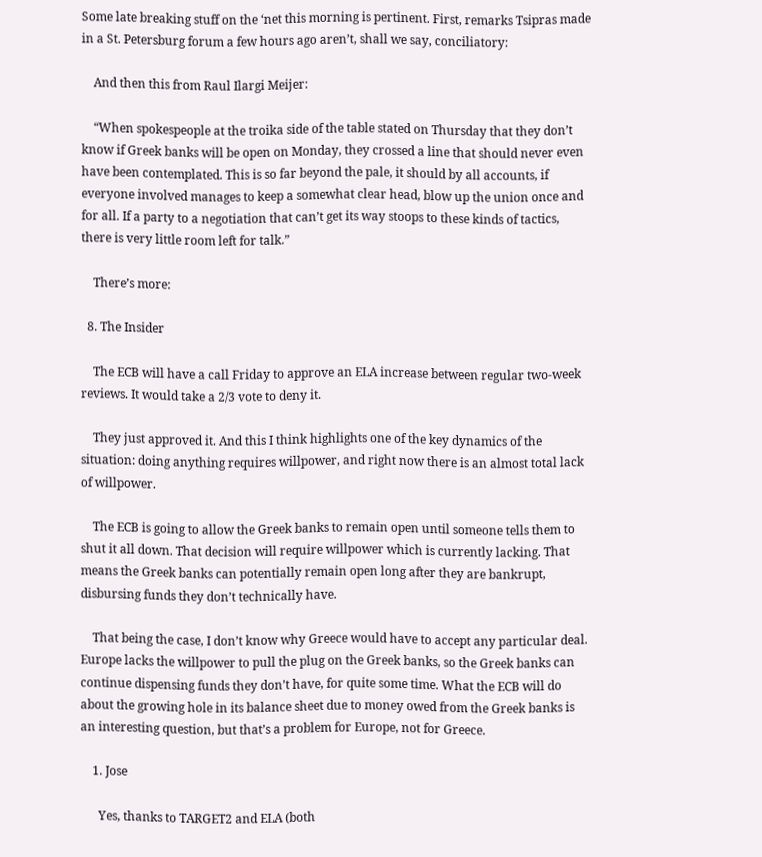Some late breaking stuff on the ‘net this morning is pertinent. First, remarks Tsipras made in a St. Petersburg forum a few hours ago aren’t, shall we say, conciliatory:

    And then this from Raul Ilargi Meijer:

    “When spokespeople at the troika side of the table stated on Thursday that they don’t know if Greek banks will be open on Monday, they crossed a line that should never even have been contemplated. This is so far beyond the pale, it should by all accounts, if everyone involved manages to keep a somewhat clear head, blow up the union once and for all. If a party to a negotiation that can’t get its way stoops to these kinds of tactics, there is very little room left for talk.”

    There’s more:

  8. The Insider

    The ECB will have a call Friday to approve an ELA increase between regular two-week reviews. It would take a 2/3 vote to deny it.

    They just approved it. And this I think highlights one of the key dynamics of the situation: doing anything requires willpower, and right now there is an almost total lack of willpower.

    The ECB is going to allow the Greek banks to remain open until someone tells them to shut it all down. That decision will require willpower which is currently lacking. That means the Greek banks can potentially remain open long after they are bankrupt, disbursing funds they don’t technically have.

    That being the case, I don’t know why Greece would have to accept any particular deal. Europe lacks the willpower to pull the plug on the Greek banks, so the Greek banks can continue dispensing funds they don’t have, for quite some time. What the ECB will do about the growing hole in its balance sheet due to money owed from the Greek banks is an interesting question, but that’s a problem for Europe, not for Greece.

    1. Jose

      Yes, thanks to TARGET2 and ELA (both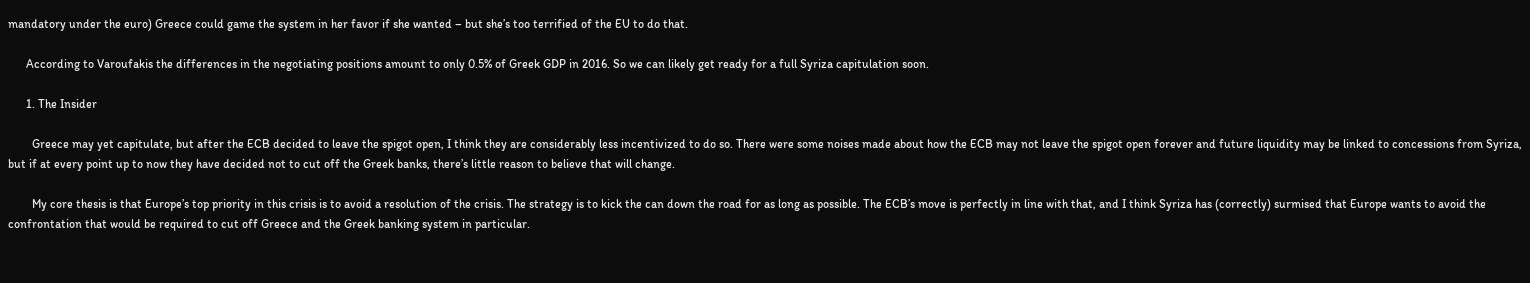mandatory under the euro) Greece could game the system in her favor if she wanted – but she’s too terrified of the EU to do that.

      According to Varoufakis the differences in the negotiating positions amount to only 0.5% of Greek GDP in 2016. So we can likely get ready for a full Syriza capitulation soon.

      1. The Insider

        Greece may yet capitulate, but after the ECB decided to leave the spigot open, I think they are considerably less incentivized to do so. There were some noises made about how the ECB may not leave the spigot open forever and future liquidity may be linked to concessions from Syriza, but if at every point up to now they have decided not to cut off the Greek banks, there’s little reason to believe that will change.

        My core thesis is that Europe’s top priority in this crisis is to avoid a resolution of the crisis. The strategy is to kick the can down the road for as long as possible. The ECB’s move is perfectly in line with that, and I think Syriza has (correctly) surmised that Europe wants to avoid the confrontation that would be required to cut off Greece and the Greek banking system in particular.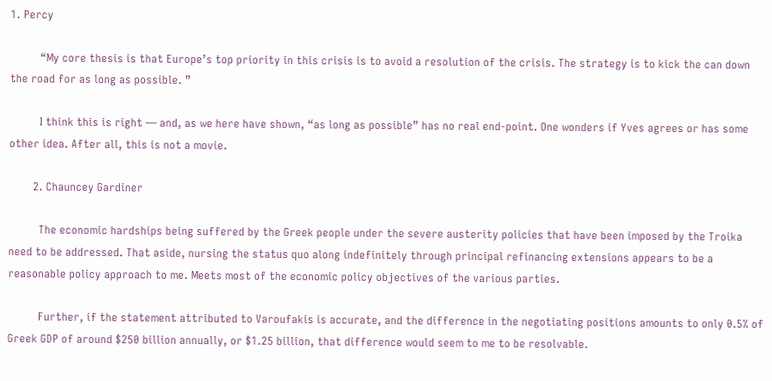1. Percy

          “My core thesis is that Europe’s top priority in this crisis is to avoid a resolution of the crisis. The strategy is to kick the can down the road for as long as possible. ”

          I think this is right — and, as we here have shown, “as long as possible” has no real end-point. One wonders if Yves agrees or has some other idea. After all, this is not a movie.

        2. Chauncey Gardiner

          The economic hardships being suffered by the Greek people under the severe austerity policies that have been imposed by the Troika need to be addressed. That aside, nursing the status quo along indefinitely through principal refinancing extensions appears to be a reasonable policy approach to me. Meets most of the economic policy objectives of the various parties.

          Further, if the statement attributed to Varoufakis is accurate, and the difference in the negotiating positions amounts to only 0.5% of Greek GDP of around $250 billion annually, or $1.25 billion, that difference would seem to me to be resolvable.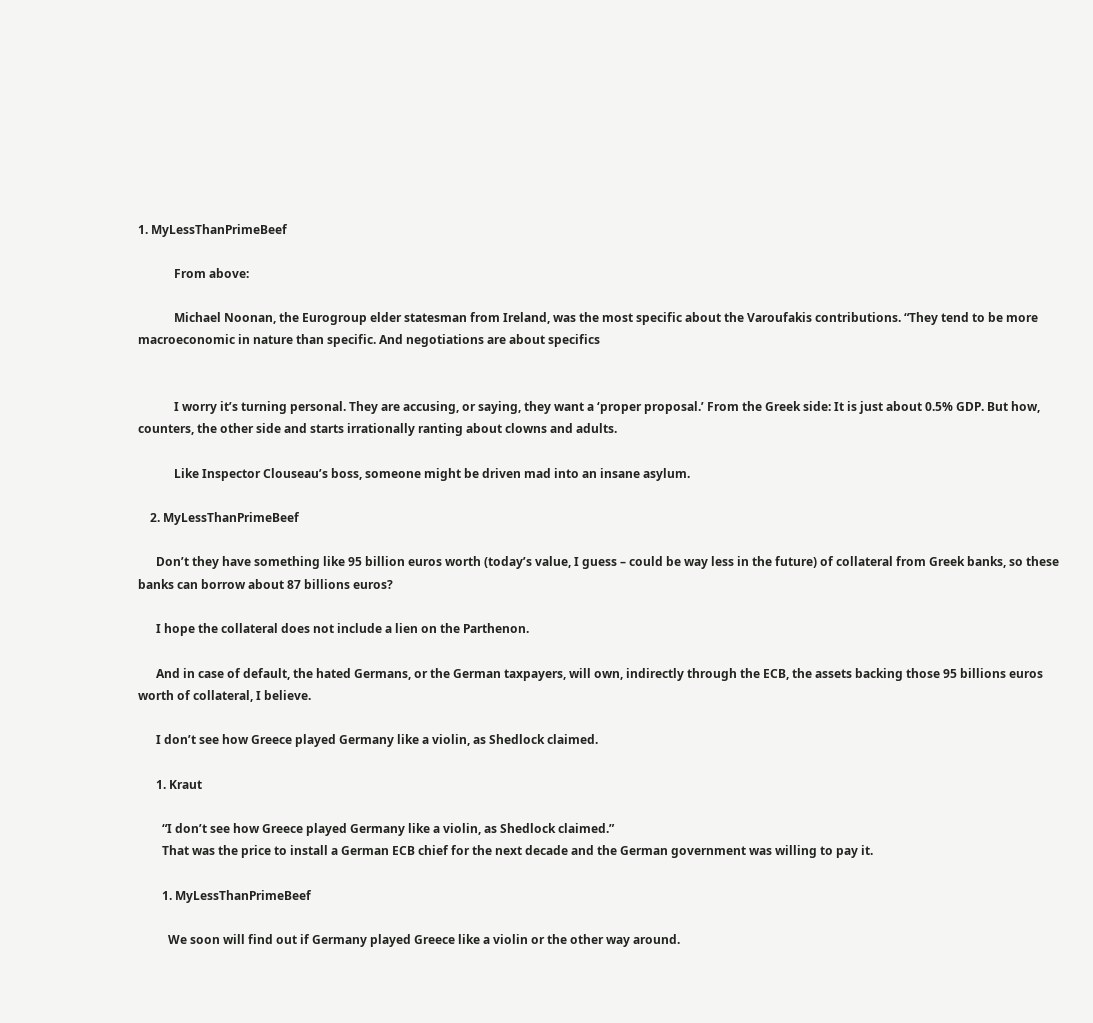1. MyLessThanPrimeBeef

            From above:

            Michael Noonan, the Eurogroup elder statesman from Ireland, was the most specific about the Varoufakis contributions. “They tend to be more macroeconomic in nature than specific. And negotiations are about specifics


            I worry it’s turning personal. They are accusing, or saying, they want a ‘proper proposal.’ From the Greek side: It is just about 0.5% GDP. But how, counters, the other side and starts irrationally ranting about clowns and adults.

            Like Inspector Clouseau’s boss, someone might be driven mad into an insane asylum.

    2. MyLessThanPrimeBeef

      Don’t they have something like 95 billion euros worth (today’s value, I guess – could be way less in the future) of collateral from Greek banks, so these banks can borrow about 87 billions euros?

      I hope the collateral does not include a lien on the Parthenon.

      And in case of default, the hated Germans, or the German taxpayers, will own, indirectly through the ECB, the assets backing those 95 billions euros worth of collateral, I believe.

      I don’t see how Greece played Germany like a violin, as Shedlock claimed.

      1. Kraut

        “I don’t see how Greece played Germany like a violin, as Shedlock claimed.”
        That was the price to install a German ECB chief for the next decade and the German government was willing to pay it.

        1. MyLessThanPrimeBeef

          We soon will find out if Germany played Greece like a violin or the other way around.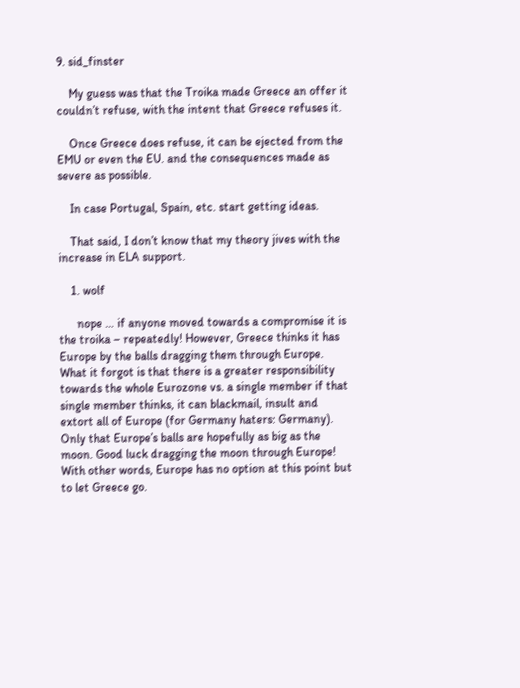9. sid_finster

    My guess was that the Troika made Greece an offer it couldn’t refuse, with the intent that Greece refuses it.

    Once Greece does refuse, it can be ejected from the EMU or even the EU. and the consequences made as severe as possible.

    In case Portugal, Spain, etc. start getting ideas.

    That said, I don’t know that my theory jives with the increase in ELA support.

    1. wolf

      nope … if anyone moved towards a compromise it is the troika – repeatedly! However, Greece thinks it has Europe by the balls dragging them through Europe. What it forgot is that there is a greater responsibility towards the whole Eurozone vs. a single member if that single member thinks, it can blackmail, insult and extort all of Europe (for Germany haters: Germany). Only that Europe’s balls are hopefully as big as the moon. Good luck dragging the moon through Europe! With other words, Europe has no option at this point but to let Greece go.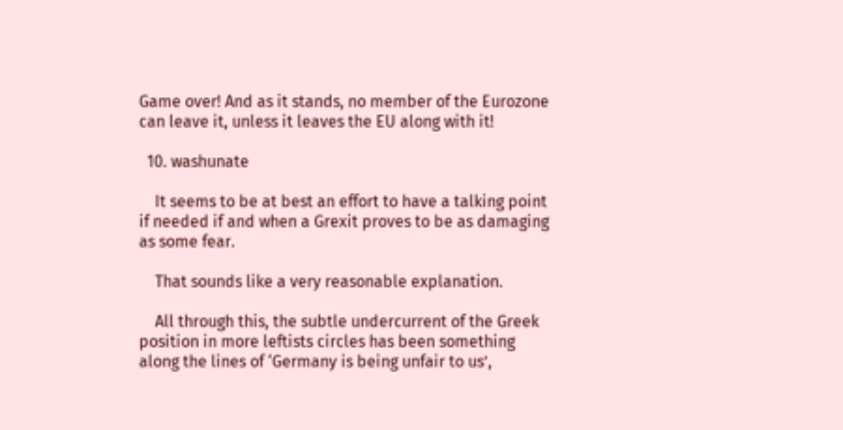Game over! And as it stands, no member of the Eurozone can leave it, unless it leaves the EU along with it!

  10. washunate

    It seems to be at best an effort to have a talking point if needed if and when a Grexit proves to be as damaging as some fear.

    That sounds like a very reasonable explanation.

    All through this, the subtle undercurrent of the Greek position in more leftists circles has been something along the lines of ‘Germany is being unfair to us’,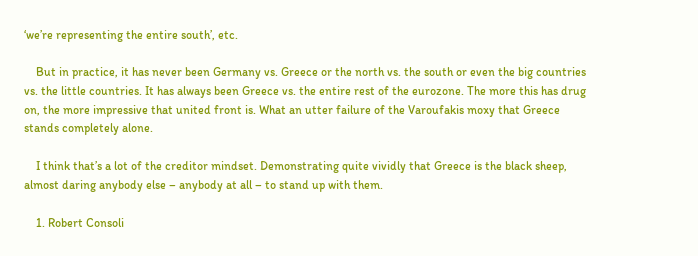‘we’re representing the entire south’, etc.

    But in practice, it has never been Germany vs. Greece or the north vs. the south or even the big countries vs. the little countries. It has always been Greece vs. the entire rest of the eurozone. The more this has drug on, the more impressive that united front is. What an utter failure of the Varoufakis moxy that Greece stands completely alone.

    I think that’s a lot of the creditor mindset. Demonstrating quite vividly that Greece is the black sheep, almost daring anybody else – anybody at all – to stand up with them.

    1. Robert Consoli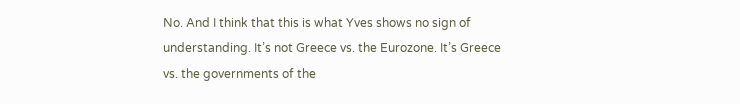No. And I think that this is what Yves shows no sign of understanding. It’s not Greece vs. the Eurozone. It’s Greece vs. the governments of the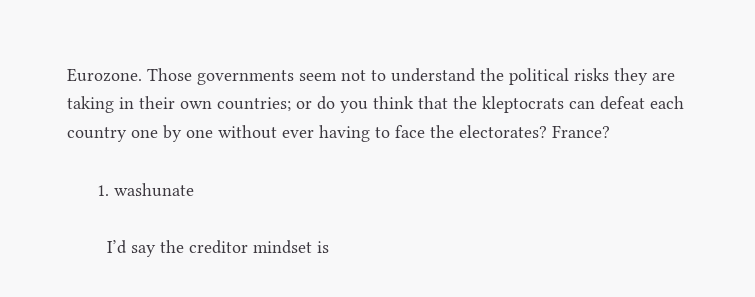Eurozone. Those governments seem not to understand the political risks they are taking in their own countries; or do you think that the kleptocrats can defeat each country one by one without ever having to face the electorates? France?

      1. washunate

        I’d say the creditor mindset is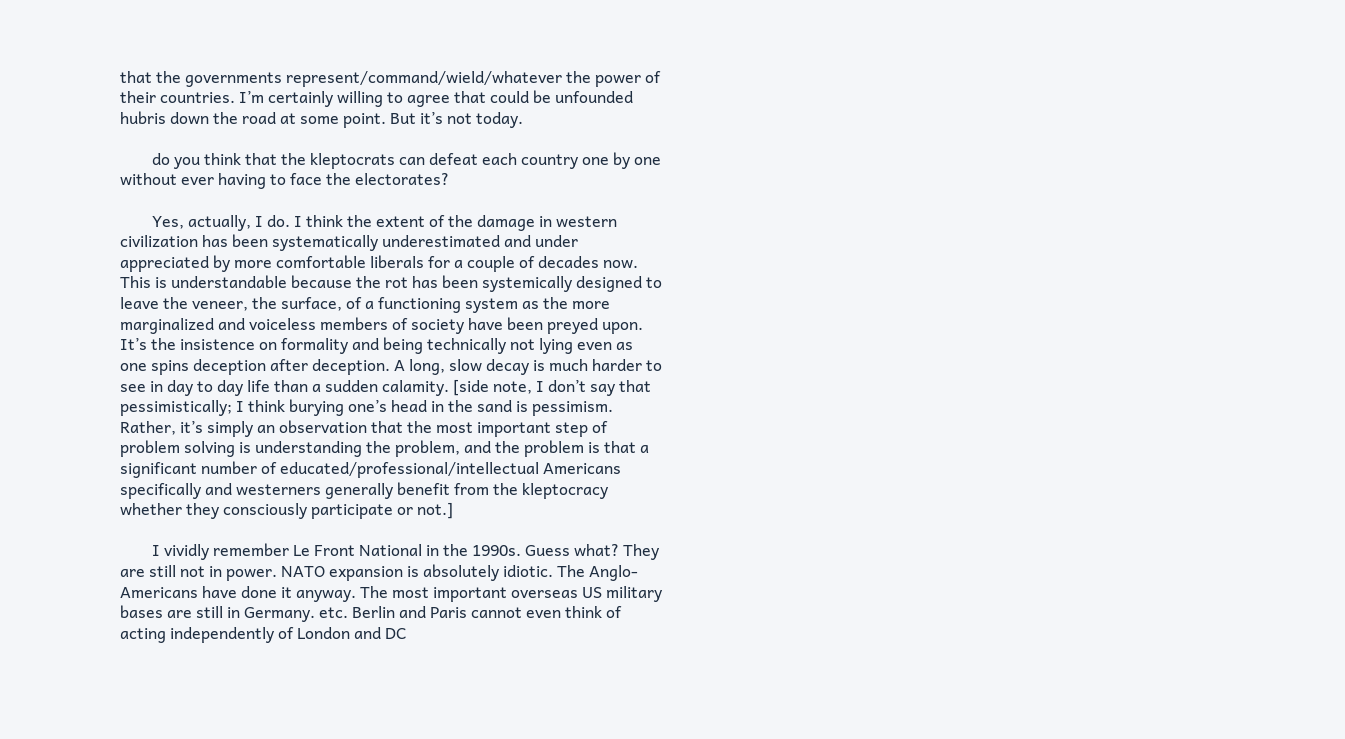that the governments represent/command/wield/whatever the power of their countries. I’m certainly willing to agree that could be unfounded hubris down the road at some point. But it’s not today.

        do you think that the kleptocrats can defeat each country one by one without ever having to face the electorates?

        Yes, actually, I do. I think the extent of the damage in western civilization has been systematically underestimated and under appreciated by more comfortable liberals for a couple of decades now. This is understandable because the rot has been systemically designed to leave the veneer, the surface, of a functioning system as the more marginalized and voiceless members of society have been preyed upon. It’s the insistence on formality and being technically not lying even as one spins deception after deception. A long, slow decay is much harder to see in day to day life than a sudden calamity. [side note, I don’t say that pessimistically; I think burying one’s head in the sand is pessimism. Rather, it’s simply an observation that the most important step of problem solving is understanding the problem, and the problem is that a significant number of educated/professional/intellectual Americans specifically and westerners generally benefit from the kleptocracy whether they consciously participate or not.]

        I vividly remember Le Front National in the 1990s. Guess what? They are still not in power. NATO expansion is absolutely idiotic. The Anglo-Americans have done it anyway. The most important overseas US military bases are still in Germany. etc. Berlin and Paris cannot even think of acting independently of London and DC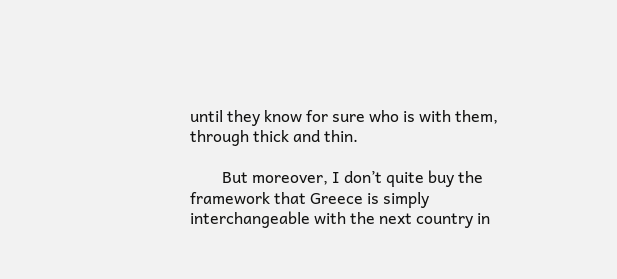until they know for sure who is with them, through thick and thin.

        But moreover, I don’t quite buy the framework that Greece is simply interchangeable with the next country in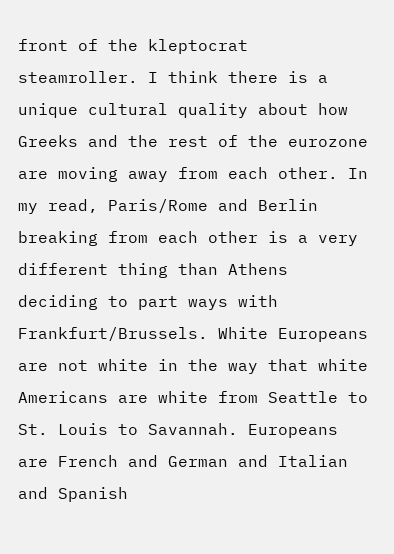front of the kleptocrat steamroller. I think there is a unique cultural quality about how Greeks and the rest of the eurozone are moving away from each other. In my read, Paris/Rome and Berlin breaking from each other is a very different thing than Athens deciding to part ways with Frankfurt/Brussels. White Europeans are not white in the way that white Americans are white from Seattle to St. Louis to Savannah. Europeans are French and German and Italian and Spanish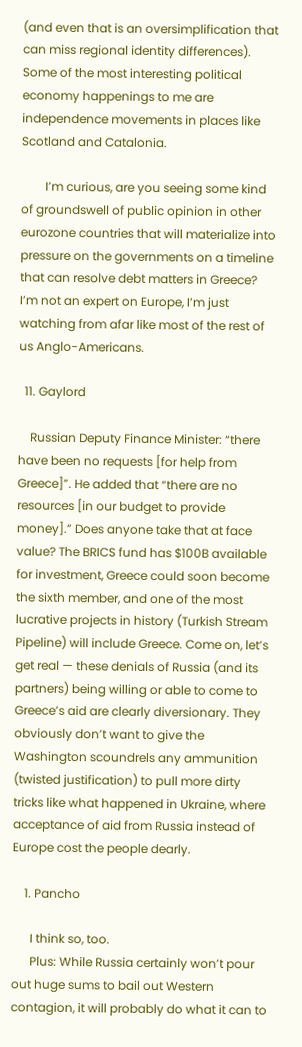(and even that is an oversimplification that can miss regional identity differences). Some of the most interesting political economy happenings to me are independence movements in places like Scotland and Catalonia.

        I’m curious, are you seeing some kind of groundswell of public opinion in other eurozone countries that will materialize into pressure on the governments on a timeline that can resolve debt matters in Greece? I’m not an expert on Europe, I’m just watching from afar like most of the rest of us Anglo-Americans.

  11. Gaylord

    Russian Deputy Finance Minister: “there have been no requests [for help from Greece]”. He added that “there are no resources [in our budget to provide money].” Does anyone take that at face value? The BRICS fund has $100B available for investment, Greece could soon become the sixth member, and one of the most lucrative projects in history (Turkish Stream Pipeline) will include Greece. Come on, let’s get real — these denials of Russia (and its partners) being willing or able to come to Greece’s aid are clearly diversionary. They obviously don’t want to give the Washington scoundrels any ammunition (twisted justification) to pull more dirty tricks like what happened in Ukraine, where acceptance of aid from Russia instead of Europe cost the people dearly.

    1. Pancho

      I think so, too.
      Plus: While Russia certainly won’t pour out huge sums to bail out Western contagion, it will probably do what it can to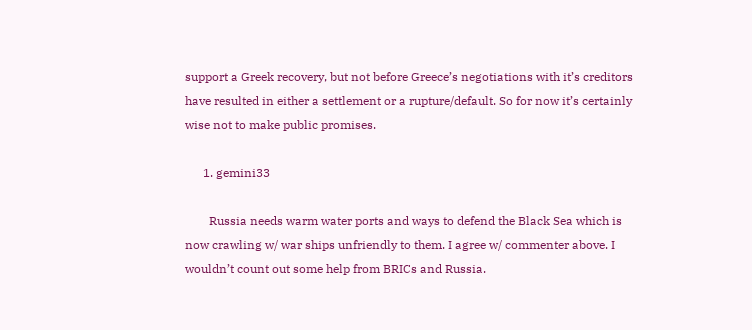support a Greek recovery, but not before Greece’s negotiations with it’s creditors have resulted in either a settlement or a rupture/default. So for now it’s certainly wise not to make public promises.

      1. gemini33

        Russia needs warm water ports and ways to defend the Black Sea which is now crawling w/ war ships unfriendly to them. I agree w/ commenter above. I wouldn’t count out some help from BRICs and Russia.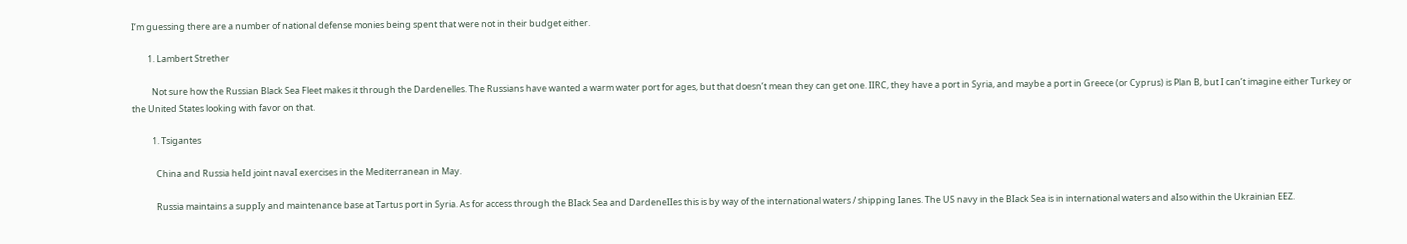I’m guessing there are a number of national defense monies being spent that were not in their budget either.

        1. Lambert Strether

          Not sure how the Russian Black Sea Fleet makes it through the Dardenelles. The Russians have wanted a warm water port for ages, but that doesn’t mean they can get one. IIRC, they have a port in Syria, and maybe a port in Greece (or Cyprus) is Plan B, but I can’t imagine either Turkey or the United States looking with favor on that.

          1. Tsigantes

            China and Russia heId joint navaI exercises in the Mediterranean in May.

            Russia maintains a suppIy and maintenance base at Tartus port in Syria. As for access through the BIack Sea and DardeneIIes this is by way of the international waters / shipping Ianes. The US navy in the BIack Sea is in international waters and aIso within the Ukrainian EEZ.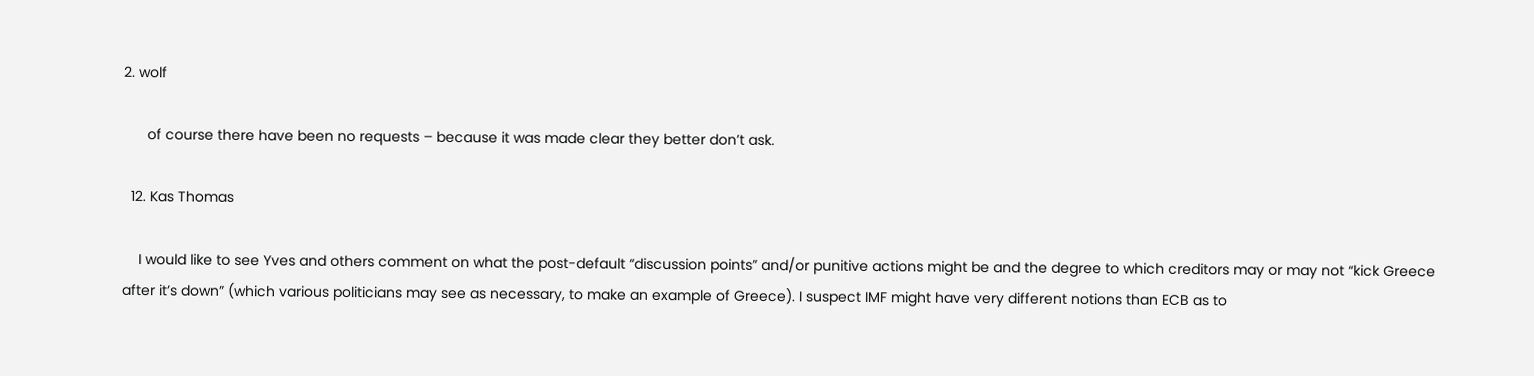2. wolf

      of course there have been no requests – because it was made clear they better don’t ask.

  12. Kas Thomas

    I would like to see Yves and others comment on what the post-default “discussion points” and/or punitive actions might be and the degree to which creditors may or may not “kick Greece after it’s down” (which various politicians may see as necessary, to make an example of Greece). I suspect IMF might have very different notions than ECB as to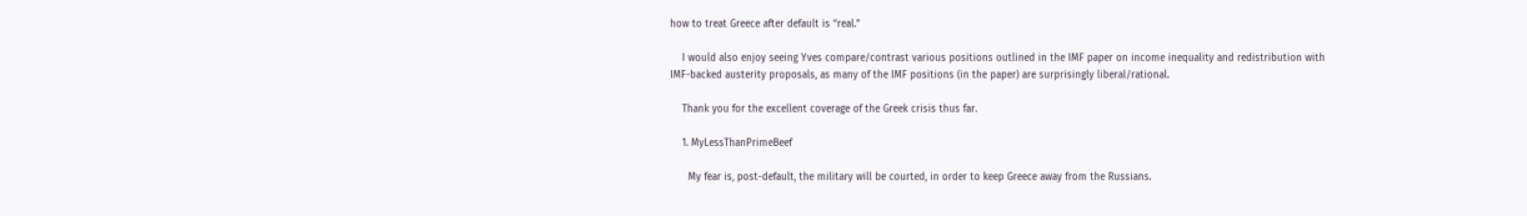how to treat Greece after default is “real.”

    I would also enjoy seeing Yves compare/contrast various positions outlined in the IMF paper on income inequality and redistribution with IMF-backed austerity proposals, as many of the IMF positions (in the paper) are surprisingly liberal/rational.

    Thank you for the excellent coverage of the Greek crisis thus far.

    1. MyLessThanPrimeBeef

      My fear is, post-default, the military will be courted, in order to keep Greece away from the Russians.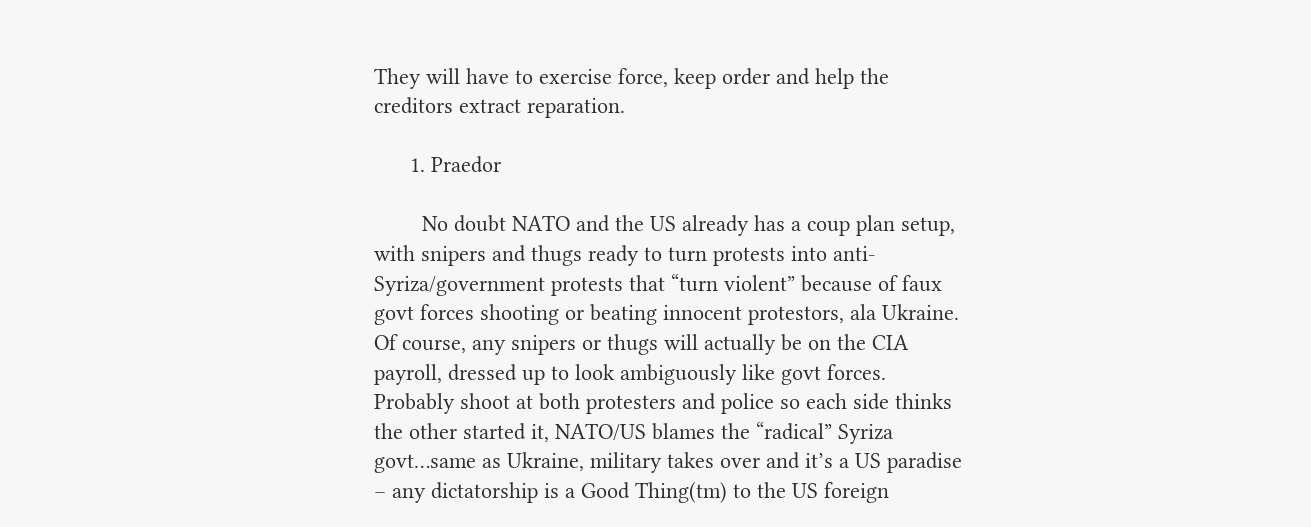They will have to exercise force, keep order and help the creditors extract reparation.

      1. Praedor

        No doubt NATO and the US already has a coup plan setup, with snipers and thugs ready to turn protests into anti-Syriza/government protests that “turn violent” because of faux govt forces shooting or beating innocent protestors, ala Ukraine. Of course, any snipers or thugs will actually be on the CIA payroll, dressed up to look ambiguously like govt forces. Probably shoot at both protesters and police so each side thinks the other started it, NATO/US blames the “radical” Syriza govt…same as Ukraine, military takes over and it’s a US paradise – any dictatorship is a Good Thing(tm) to the US foreign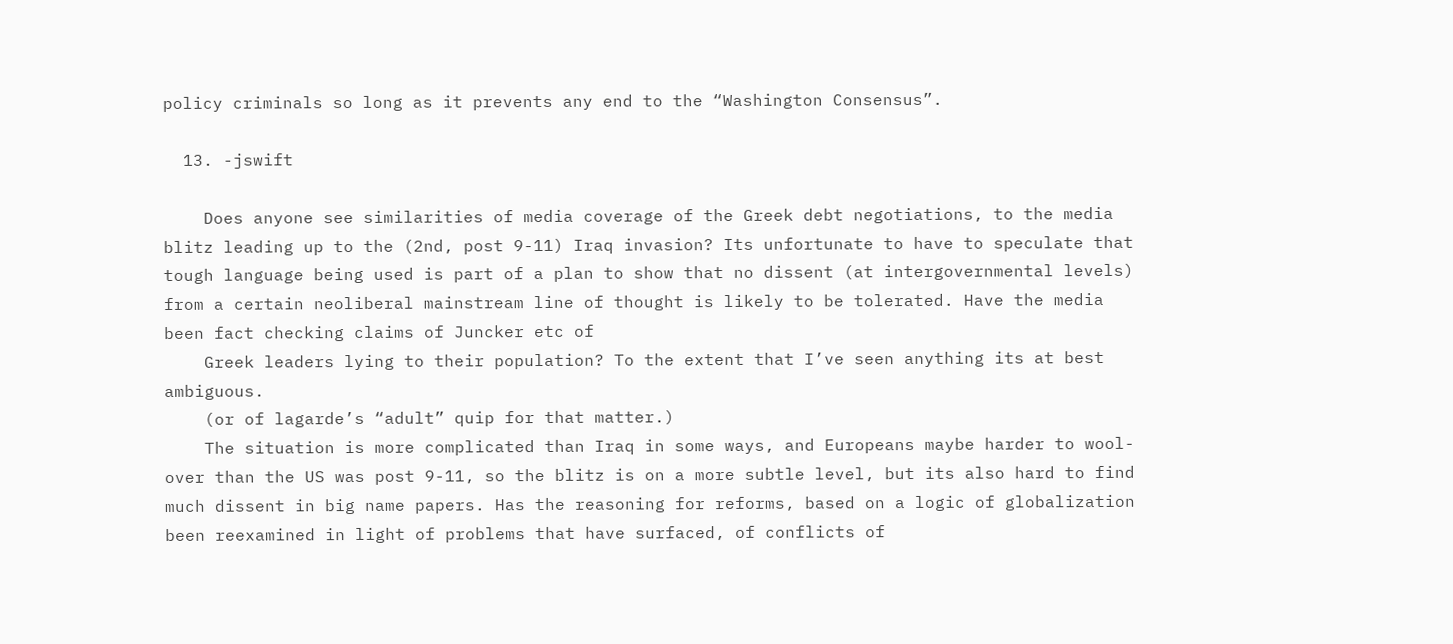policy criminals so long as it prevents any end to the “Washington Consensus”.

  13. -jswift

    Does anyone see similarities of media coverage of the Greek debt negotiations, to the media blitz leading up to the (2nd, post 9-11) Iraq invasion? Its unfortunate to have to speculate that tough language being used is part of a plan to show that no dissent (at intergovernmental levels) from a certain neoliberal mainstream line of thought is likely to be tolerated. Have the media been fact checking claims of Juncker etc of
    Greek leaders lying to their population? To the extent that I’ve seen anything its at best ambiguous.
    (or of lagarde’s “adult” quip for that matter.)
    The situation is more complicated than Iraq in some ways, and Europeans maybe harder to wool-over than the US was post 9-11, so the blitz is on a more subtle level, but its also hard to find much dissent in big name papers. Has the reasoning for reforms, based on a logic of globalization been reexamined in light of problems that have surfaced, of conflicts of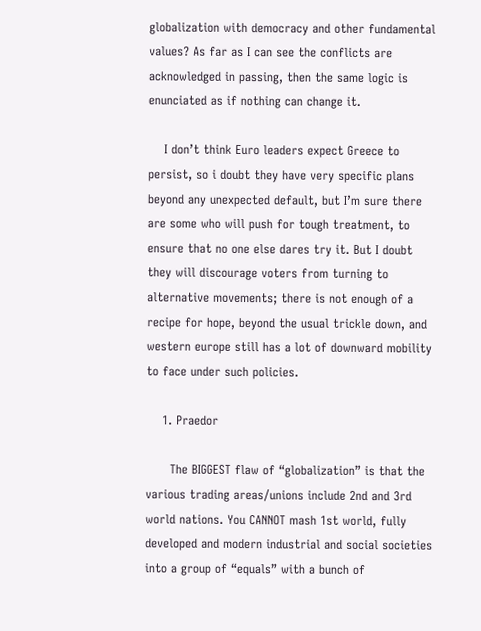globalization with democracy and other fundamental values? As far as I can see the conflicts are acknowledged in passing, then the same logic is enunciated as if nothing can change it.

    I don’t think Euro leaders expect Greece to persist, so i doubt they have very specific plans beyond any unexpected default, but I’m sure there are some who will push for tough treatment, to ensure that no one else dares try it. But I doubt they will discourage voters from turning to alternative movements; there is not enough of a recipe for hope, beyond the usual trickle down, and western europe still has a lot of downward mobility to face under such policies.

    1. Praedor

      The BIGGEST flaw of “globalization” is that the various trading areas/unions include 2nd and 3rd world nations. You CANNOT mash 1st world, fully developed and modern industrial and social societies into a group of “equals” with a bunch of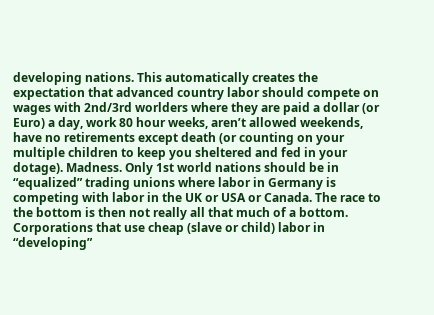developing nations. This automatically creates the expectation that advanced country labor should compete on wages with 2nd/3rd worlders where they are paid a dollar (or Euro) a day, work 80 hour weeks, aren’t allowed weekends, have no retirements except death (or counting on your multiple children to keep you sheltered and fed in your dotage). Madness. Only 1st world nations should be in “equalized” trading unions where labor in Germany is competing with labor in the UK or USA or Canada. The race to the bottom is then not really all that much of a bottom. Corporations that use cheap (slave or child) labor in “developing”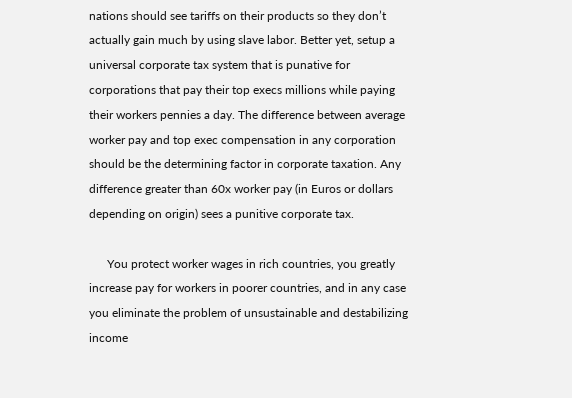nations should see tariffs on their products so they don’t actually gain much by using slave labor. Better yet, setup a universal corporate tax system that is punative for corporations that pay their top execs millions while paying their workers pennies a day. The difference between average worker pay and top exec compensation in any corporation should be the determining factor in corporate taxation. Any difference greater than 60x worker pay (in Euros or dollars depending on origin) sees a punitive corporate tax.

      You protect worker wages in rich countries, you greatly increase pay for workers in poorer countries, and in any case you eliminate the problem of unsustainable and destabilizing income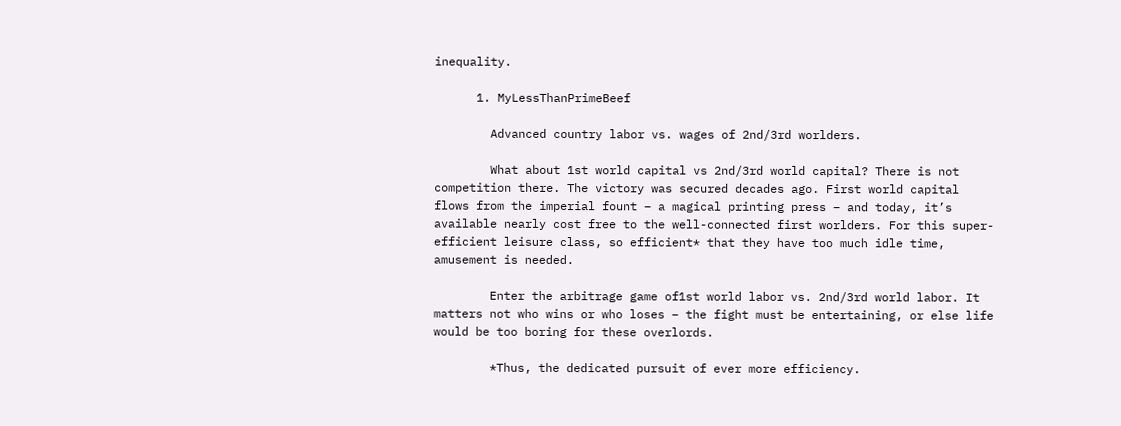inequality.

      1. MyLessThanPrimeBeef

        Advanced country labor vs. wages of 2nd/3rd worlders.

        What about 1st world capital vs 2nd/3rd world capital? There is not competition there. The victory was secured decades ago. First world capital flows from the imperial fount – a magical printing press – and today, it’s available nearly cost free to the well-connected first worlders. For this super-efficient leisure class, so efficient* that they have too much idle time, amusement is needed.

        Enter the arbitrage game of1st world labor vs. 2nd/3rd world labor. It matters not who wins or who loses – the fight must be entertaining, or else life would be too boring for these overlords.

        *Thus, the dedicated pursuit of ever more efficiency.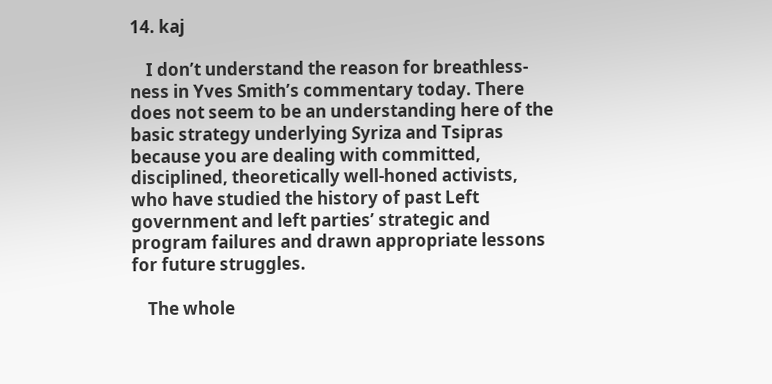14. kaj

    I don’t understand the reason for breathless-ness in Yves Smith’s commentary today. There does not seem to be an understanding here of the basic strategy underlying Syriza and Tsipras because you are dealing with committed, disciplined, theoretically well-honed activists, who have studied the history of past Left government and left parties’ strategic and program failures and drawn appropriate lessons for future struggles.

    The whole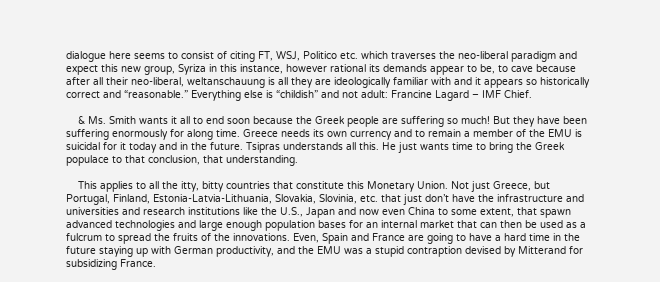dialogue here seems to consist of citing FT, WSJ, Politico etc. which traverses the neo-liberal paradigm and expect this new group, Syriza in this instance, however rational its demands appear to be, to cave because after all their neo-liberal, weltanschauung is all they are ideologically familiar with and it appears so historically correct and “reasonable.” Everything else is “childish” and not adult: Francine Lagard – IMF Chief.

    & Ms. Smith wants it all to end soon because the Greek people are suffering so much! But they have been suffering enormously for along time. Greece needs its own currency and to remain a member of the EMU is suicidal for it today and in the future. Tsipras understands all this. He just wants time to bring the Greek populace to that conclusion, that understanding.

    This applies to all the itty, bitty countries that constitute this Monetary Union. Not just Greece, but Portugal, Finland, Estonia-Latvia-Lithuania, Slovakia, Slovinia, etc. that just don’t have the infrastructure and universities and research institutions like the U.S., Japan and now even China to some extent, that spawn advanced technologies and large enough population bases for an internal market that can then be used as a fulcrum to spread the fruits of the innovations. Even, Spain and France are going to have a hard time in the future staying up with German productivity, and the EMU was a stupid contraption devised by Mitterand for subsidizing France.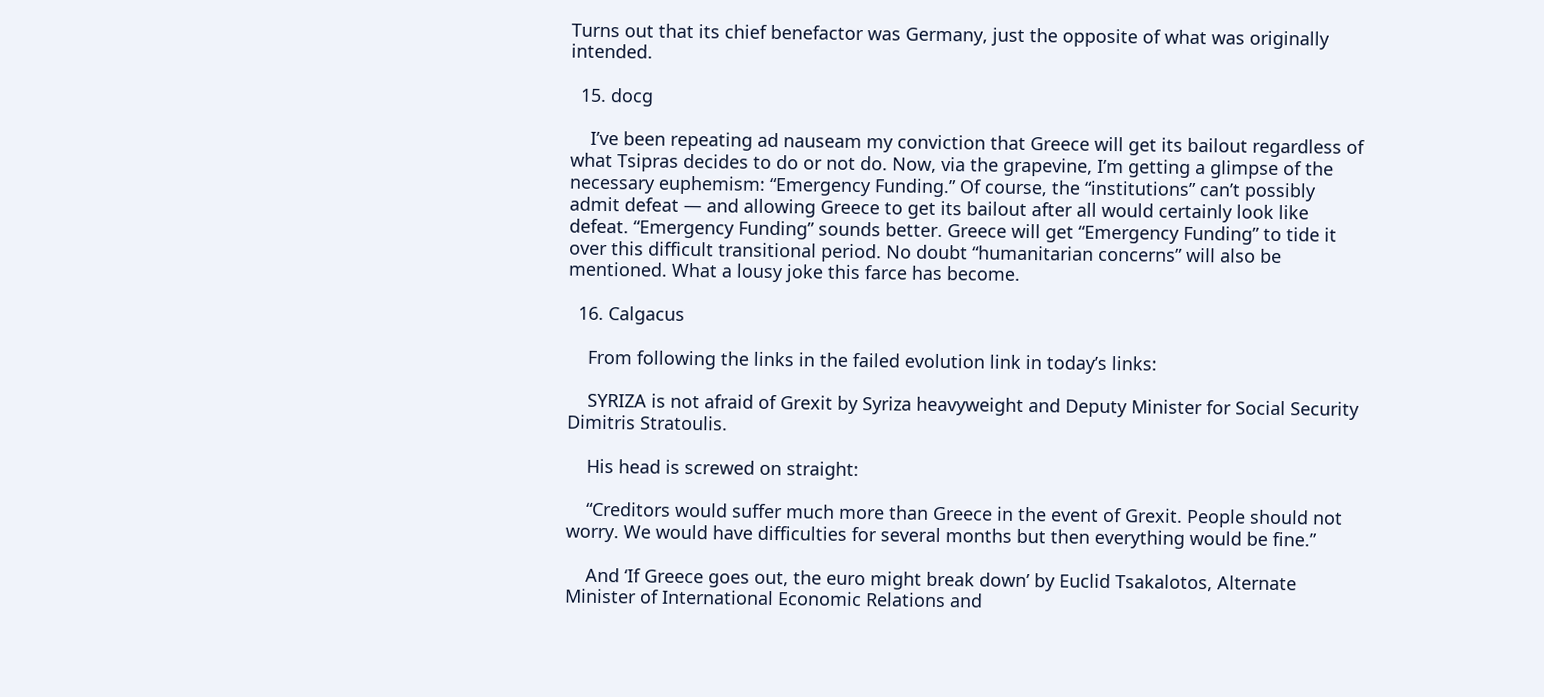Turns out that its chief benefactor was Germany, just the opposite of what was originally intended.

  15. docg

    I’ve been repeating ad nauseam my conviction that Greece will get its bailout regardless of what Tsipras decides to do or not do. Now, via the grapevine, I’m getting a glimpse of the necessary euphemism: “Emergency Funding.” Of course, the “institutions” can’t possibly admit defeat — and allowing Greece to get its bailout after all would certainly look like defeat. “Emergency Funding” sounds better. Greece will get “Emergency Funding” to tide it over this difficult transitional period. No doubt “humanitarian concerns” will also be mentioned. What a lousy joke this farce has become.

  16. Calgacus

    From following the links in the failed evolution link in today’s links:

    SYRIZA is not afraid of Grexit by Syriza heavyweight and Deputy Minister for Social Security Dimitris Stratoulis.

    His head is screwed on straight:

    “Creditors would suffer much more than Greece in the event of Grexit. People should not worry. We would have difficulties for several months but then everything would be fine.”

    And ‘If Greece goes out, the euro might break down’ by Euclid Tsakalotos, Alternate Minister of International Economic Relations and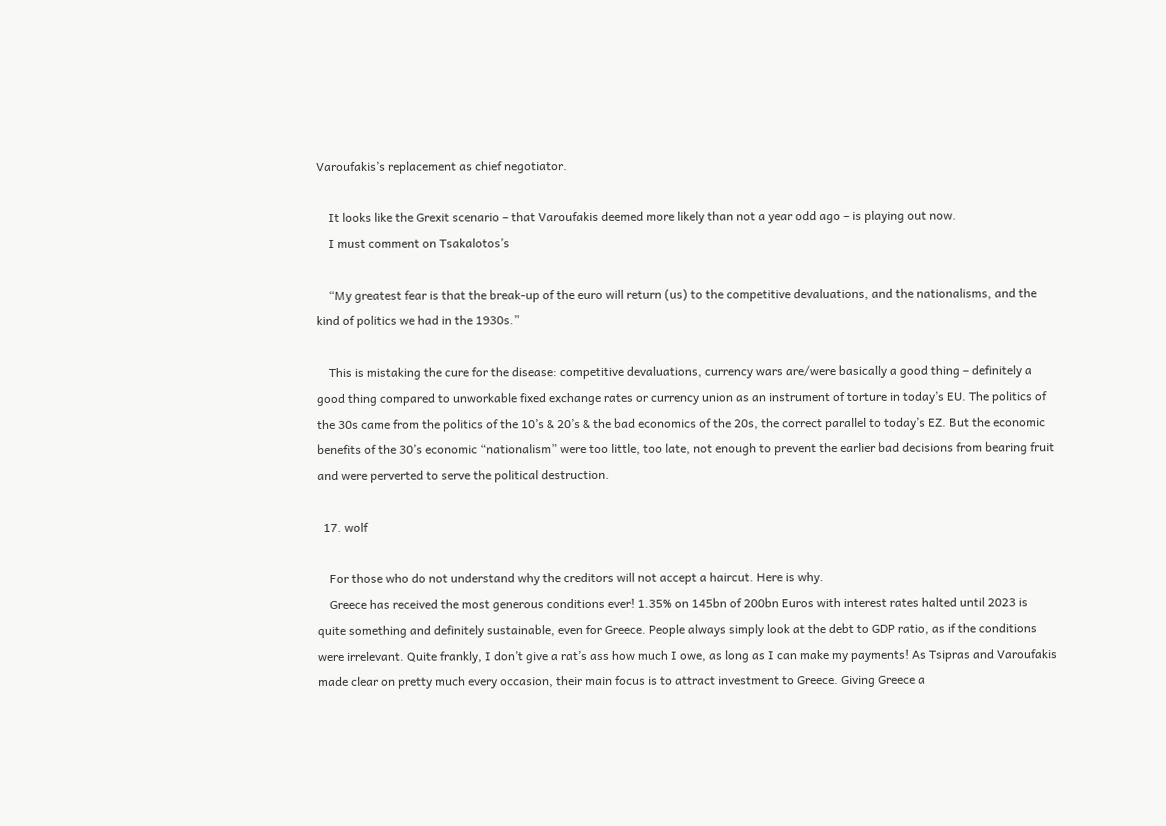Varoufakis’s replacement as chief negotiator.

    It looks like the Grexit scenario – that Varoufakis deemed more likely than not a year odd ago – is playing out now.
    I must comment on Tsakalotos’s

    “My greatest fear is that the break-up of the euro will return (us) to the competitive devaluations, and the nationalisms, and the kind of politics we had in the 1930s.”

    This is mistaking the cure for the disease: competitive devaluations, currency wars are/were basically a good thing – definitely a good thing compared to unworkable fixed exchange rates or currency union as an instrument of torture in today’s EU. The politics of the 30s came from the politics of the 10’s & 20’s & the bad economics of the 20s, the correct parallel to today’s EZ. But the economic benefits of the 30’s economic “nationalism” were too little, too late, not enough to prevent the earlier bad decisions from bearing fruit and were perverted to serve the political destruction.

  17. wolf

    For those who do not understand why the creditors will not accept a haircut. Here is why.
    Greece has received the most generous conditions ever! 1.35% on 145bn of 200bn Euros with interest rates halted until 2023 is quite something and definitely sustainable, even for Greece. People always simply look at the debt to GDP ratio, as if the conditions were irrelevant. Quite frankly, I don’t give a rat’s ass how much I owe, as long as I can make my payments! As Tsipras and Varoufakis made clear on pretty much every occasion, their main focus is to attract investment to Greece. Giving Greece a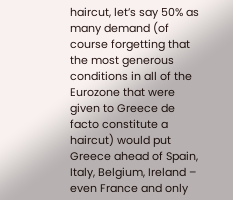haircut, let’s say 50% as many demand (of course forgetting that the most generous conditions in all of the Eurozone that were given to Greece de facto constitute a haircut) would put Greece ahead of Spain, Italy, Belgium, Ireland – even France and only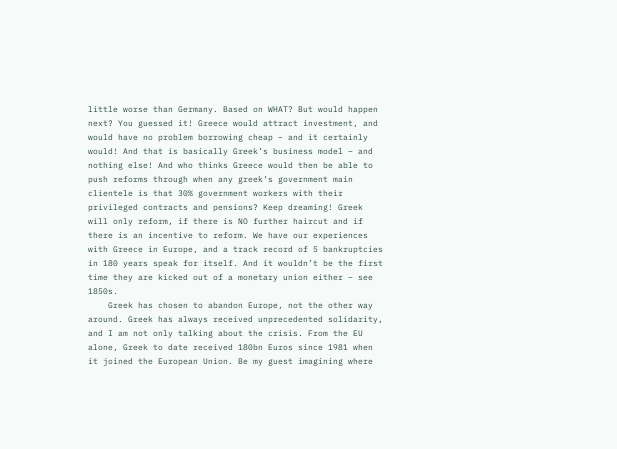little worse than Germany. Based on WHAT? But would happen next? You guessed it! Greece would attract investment, and would have no problem borrowing cheap – and it certainly would! And that is basically Greek’s business model – and nothing else! And who thinks Greece would then be able to push reforms through when any greek’s government main clientele is that 30% government workers with their privileged contracts and pensions? Keep dreaming! Greek will only reform, if there is NO further haircut and if there is an incentive to reform. We have our experiences with Greece in Europe, and a track record of 5 bankruptcies in 180 years speak for itself. And it wouldn’t be the first time they are kicked out of a monetary union either – see 1850s.
    Greek has chosen to abandon Europe, not the other way around. Greek has always received unprecedented solidarity, and I am not only talking about the crisis. From the EU alone, Greek to date received 180bn Euros since 1981 when it joined the European Union. Be my guest imagining where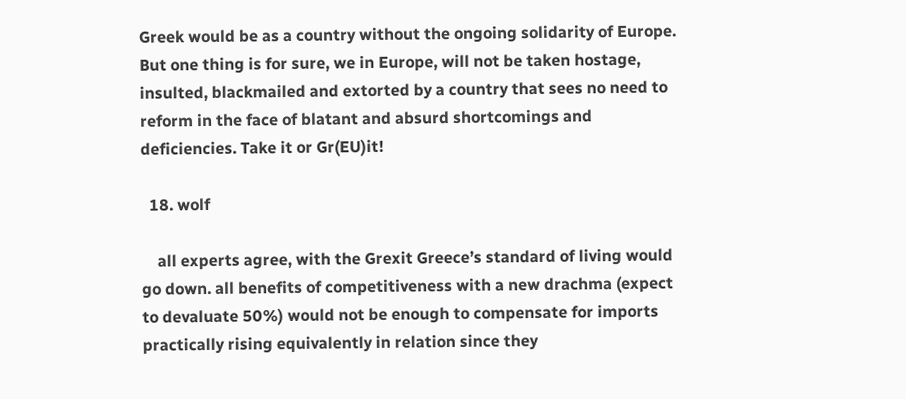Greek would be as a country without the ongoing solidarity of Europe. But one thing is for sure, we in Europe, will not be taken hostage, insulted, blackmailed and extorted by a country that sees no need to reform in the face of blatant and absurd shortcomings and deficiencies. Take it or Gr(EU)it!

  18. wolf

    all experts agree, with the Grexit Greece’s standard of living would go down. all benefits of competitiveness with a new drachma (expect to devaluate 50%) would not be enough to compensate for imports practically rising equivalently in relation since they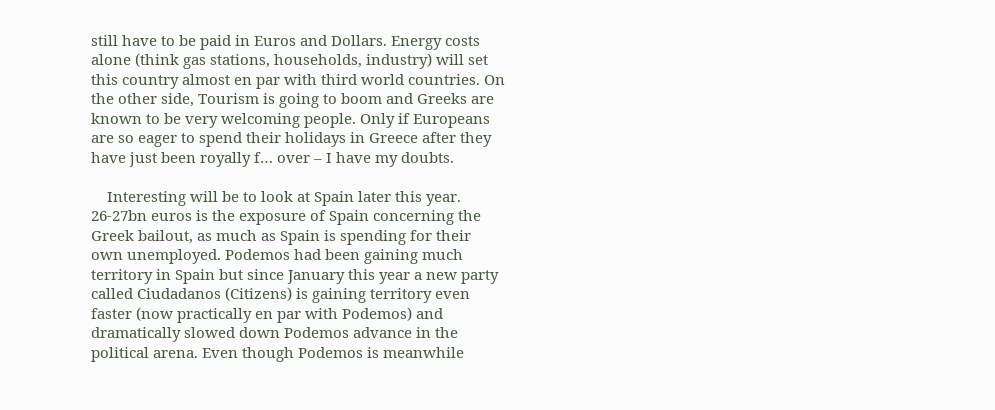still have to be paid in Euros and Dollars. Energy costs alone (think gas stations, households, industry) will set this country almost en par with third world countries. On the other side, Tourism is going to boom and Greeks are known to be very welcoming people. Only if Europeans are so eager to spend their holidays in Greece after they have just been royally f… over – I have my doubts.

    Interesting will be to look at Spain later this year. 26-27bn euros is the exposure of Spain concerning the Greek bailout, as much as Spain is spending for their own unemployed. Podemos had been gaining much territory in Spain but since January this year a new party called Ciudadanos (Citizens) is gaining territory even faster (now practically en par with Podemos) and dramatically slowed down Podemos advance in the political arena. Even though Podemos is meanwhile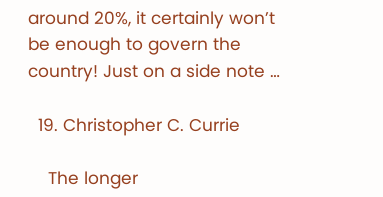around 20%, it certainly won’t be enough to govern the country! Just on a side note …

  19. Christopher C. Currie

    The longer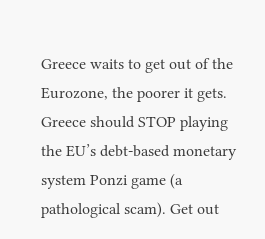Greece waits to get out of the Eurozone, the poorer it gets. Greece should STOP playing the EU’s debt-based monetary system Ponzi game (a pathological scam). Get out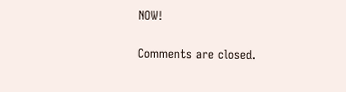NOW!

Comments are closed.